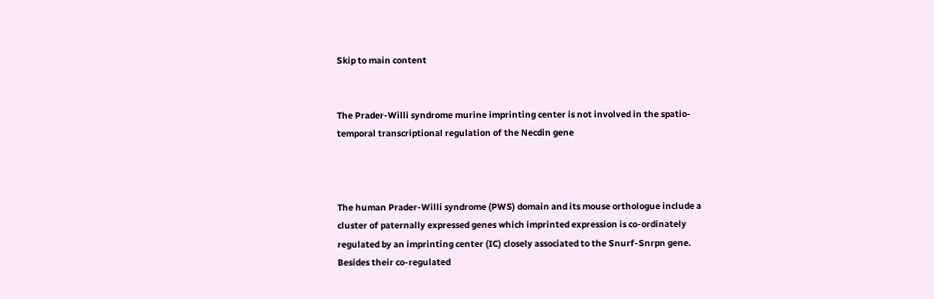Skip to main content


The Prader-Willi syndrome murine imprinting center is not involved in the spatio-temporal transcriptional regulation of the Necdin gene



The human Prader-Willi syndrome (PWS) domain and its mouse orthologue include a cluster of paternally expressed genes which imprinted expression is co-ordinately regulated by an imprinting center (IC) closely associated to the Snurf-Snrpn gene. Besides their co-regulated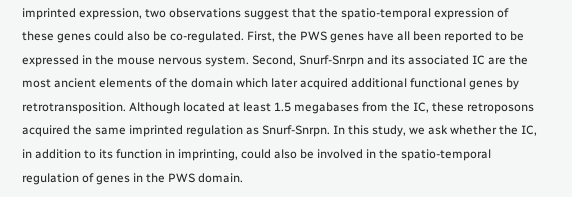imprinted expression, two observations suggest that the spatio-temporal expression of these genes could also be co-regulated. First, the PWS genes have all been reported to be expressed in the mouse nervous system. Second, Snurf-Snrpn and its associated IC are the most ancient elements of the domain which later acquired additional functional genes by retrotransposition. Although located at least 1.5 megabases from the IC, these retroposons acquired the same imprinted regulation as Snurf-Snrpn. In this study, we ask whether the IC, in addition to its function in imprinting, could also be involved in the spatio-temporal regulation of genes in the PWS domain.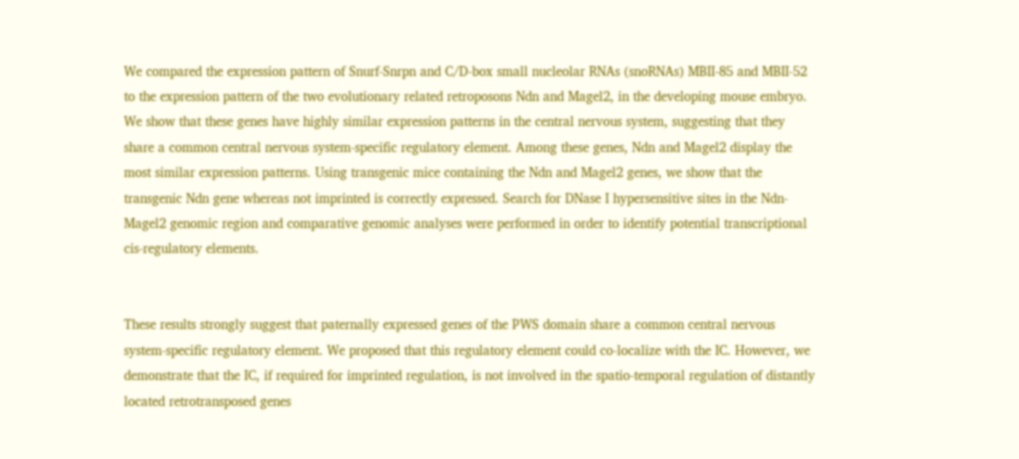We compared the expression pattern of Snurf-Snrpn and C/D-box small nucleolar RNAs (snoRNAs) MBII-85 and MBII-52 to the expression pattern of the two evolutionary related retroposons Ndn and Magel2, in the developing mouse embryo. We show that these genes have highly similar expression patterns in the central nervous system, suggesting that they share a common central nervous system-specific regulatory element. Among these genes, Ndn and Magel2 display the most similar expression patterns. Using transgenic mice containing the Ndn and Magel2 genes, we show that the transgenic Ndn gene whereas not imprinted is correctly expressed. Search for DNase I hypersensitive sites in the Ndn-Magel2 genomic region and comparative genomic analyses were performed in order to identify potential transcriptional cis-regulatory elements.


These results strongly suggest that paternally expressed genes of the PWS domain share a common central nervous system-specific regulatory element. We proposed that this regulatory element could co-localize with the IC. However, we demonstrate that the IC, if required for imprinted regulation, is not involved in the spatio-temporal regulation of distantly located retrotransposed genes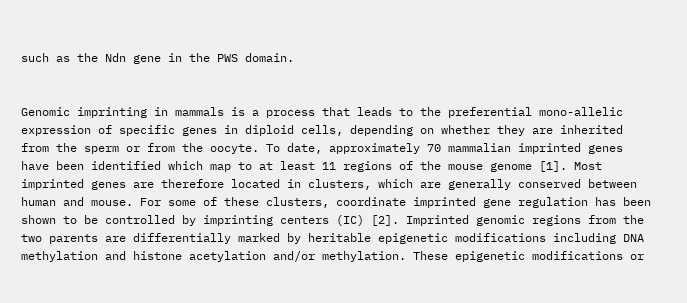such as the Ndn gene in the PWS domain.


Genomic imprinting in mammals is a process that leads to the preferential mono-allelic expression of specific genes in diploid cells, depending on whether they are inherited from the sperm or from the oocyte. To date, approximately 70 mammalian imprinted genes have been identified which map to at least 11 regions of the mouse genome [1]. Most imprinted genes are therefore located in clusters, which are generally conserved between human and mouse. For some of these clusters, coordinate imprinted gene regulation has been shown to be controlled by imprinting centers (IC) [2]. Imprinted genomic regions from the two parents are differentially marked by heritable epigenetic modifications including DNA methylation and histone acetylation and/or methylation. These epigenetic modifications or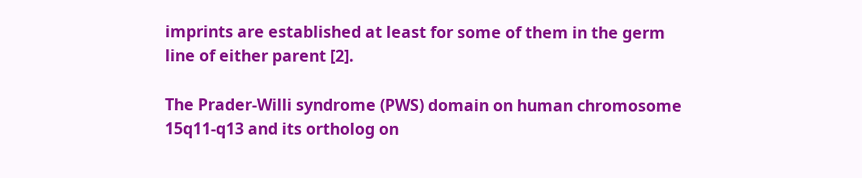imprints are established at least for some of them in the germ line of either parent [2].

The Prader-Willi syndrome (PWS) domain on human chromosome 15q11-q13 and its ortholog on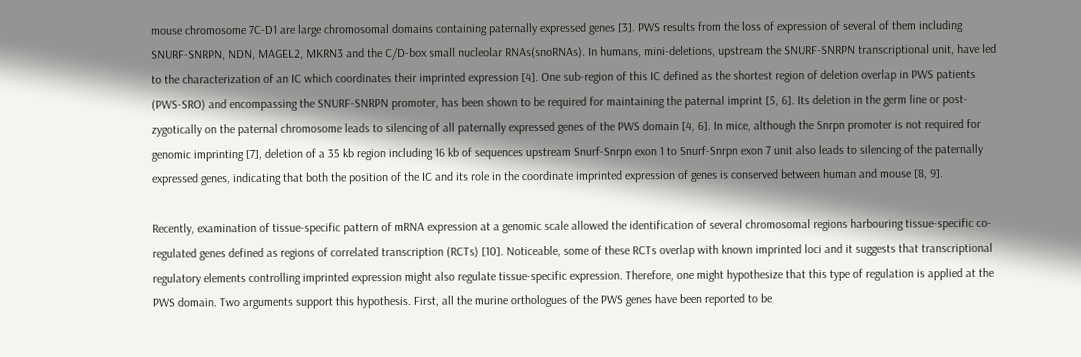mouse chromosome 7C-D1 are large chromosomal domains containing paternally expressed genes [3]. PWS results from the loss of expression of several of them including SNURF-SNRPN, NDN, MAGEL2, MKRN3 and the C/D-box small nucleolar RNAs(snoRNAs). In humans, mini-deletions, upstream the SNURF-SNRPN transcriptional unit, have led to the characterization of an IC which coordinates their imprinted expression [4]. One sub-region of this IC defined as the shortest region of deletion overlap in PWS patients (PWS-SRO) and encompassing the SNURF-SNRPN promoter, has been shown to be required for maintaining the paternal imprint [5, 6]. Its deletion in the germ line or post-zygotically on the paternal chromosome leads to silencing of all paternally expressed genes of the PWS domain [4, 6]. In mice, although the Snrpn promoter is not required for genomic imprinting [7], deletion of a 35 kb region including 16 kb of sequences upstream Snurf-Snrpn exon 1 to Snurf-Snrpn exon 7 unit also leads to silencing of the paternally expressed genes, indicating that both the position of the IC and its role in the coordinate imprinted expression of genes is conserved between human and mouse [8, 9].

Recently, examination of tissue-specific pattern of mRNA expression at a genomic scale allowed the identification of several chromosomal regions harbouring tissue-specific co-regulated genes defined as regions of correlated transcription (RCTs) [10]. Noticeable, some of these RCTs overlap with known imprinted loci and it suggests that transcriptional regulatory elements controlling imprinted expression might also regulate tissue-specific expression. Therefore, one might hypothesize that this type of regulation is applied at the PWS domain. Two arguments support this hypothesis. First, all the murine orthologues of the PWS genes have been reported to be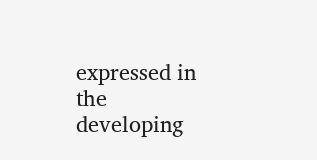expressed in the developing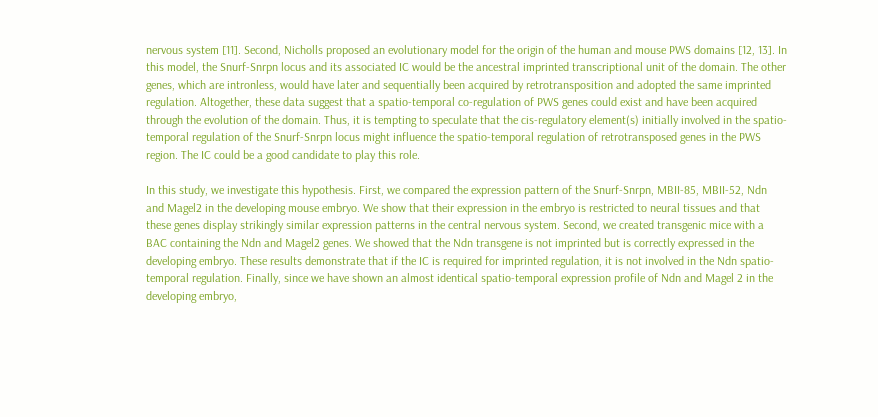nervous system [11]. Second, Nicholls proposed an evolutionary model for the origin of the human and mouse PWS domains [12, 13]. In this model, the Snurf-Snrpn locus and its associated IC would be the ancestral imprinted transcriptional unit of the domain. The other genes, which are intronless, would have later and sequentially been acquired by retrotransposition and adopted the same imprinted regulation. Altogether, these data suggest that a spatio-temporal co-regulation of PWS genes could exist and have been acquired through the evolution of the domain. Thus, it is tempting to speculate that the cis-regulatory element(s) initially involved in the spatio-temporal regulation of the Snurf-Snrpn locus might influence the spatio-temporal regulation of retrotransposed genes in the PWS region. The IC could be a good candidate to play this role.

In this study, we investigate this hypothesis. First, we compared the expression pattern of the Snurf-Snrpn, MBII-85, MBII-52, Ndn and Magel2 in the developing mouse embryo. We show that their expression in the embryo is restricted to neural tissues and that these genes display strikingly similar expression patterns in the central nervous system. Second, we created transgenic mice with a BAC containing the Ndn and Magel2 genes. We showed that the Ndn transgene is not imprinted but is correctly expressed in the developing embryo. These results demonstrate that if the IC is required for imprinted regulation, it is not involved in the Ndn spatio-temporal regulation. Finally, since we have shown an almost identical spatio-temporal expression profile of Ndn and Magel 2 in the developing embryo,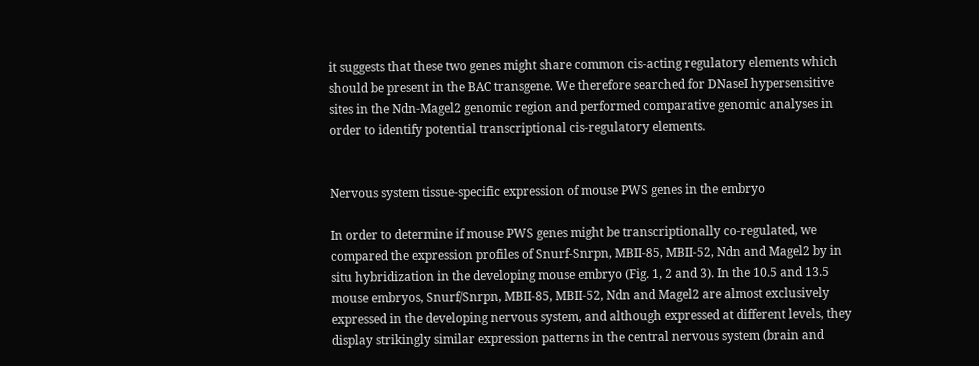it suggests that these two genes might share common cis-acting regulatory elements which should be present in the BAC transgene. We therefore searched for DNaseI hypersensitive sites in the Ndn-Magel2 genomic region and performed comparative genomic analyses in order to identify potential transcriptional cis-regulatory elements.


Nervous system tissue-specific expression of mouse PWS genes in the embryo

In order to determine if mouse PWS genes might be transcriptionally co-regulated, we compared the expression profiles of Snurf-Snrpn, MBII-85, MBII-52, Ndn and Magel2 by in situ hybridization in the developing mouse embryo (Fig. 1, 2 and 3). In the 10.5 and 13.5 mouse embryos, Snurf/Snrpn, MBII-85, MBII-52, Ndn and Magel2 are almost exclusively expressed in the developing nervous system, and although expressed at different levels, they display strikingly similar expression patterns in the central nervous system (brain and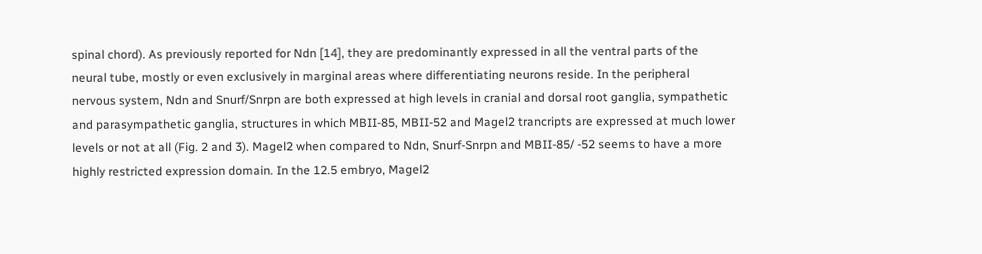spinal chord). As previously reported for Ndn [14], they are predominantly expressed in all the ventral parts of the neural tube, mostly or even exclusively in marginal areas where differentiating neurons reside. In the peripheral nervous system, Ndn and Snurf/Snrpn are both expressed at high levels in cranial and dorsal root ganglia, sympathetic and parasympathetic ganglia, structures in which MBII-85, MBII-52 and Magel2 trancripts are expressed at much lower levels or not at all (Fig. 2 and 3). Magel2 when compared to Ndn, Snurf-Snrpn and MBII-85/ -52 seems to have a more highly restricted expression domain. In the 12.5 embryo, Magel2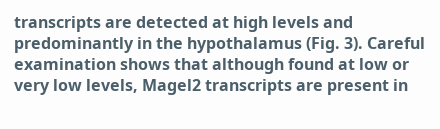transcripts are detected at high levels and predominantly in the hypothalamus (Fig. 3). Careful examination shows that although found at low or very low levels, Magel2 transcripts are present in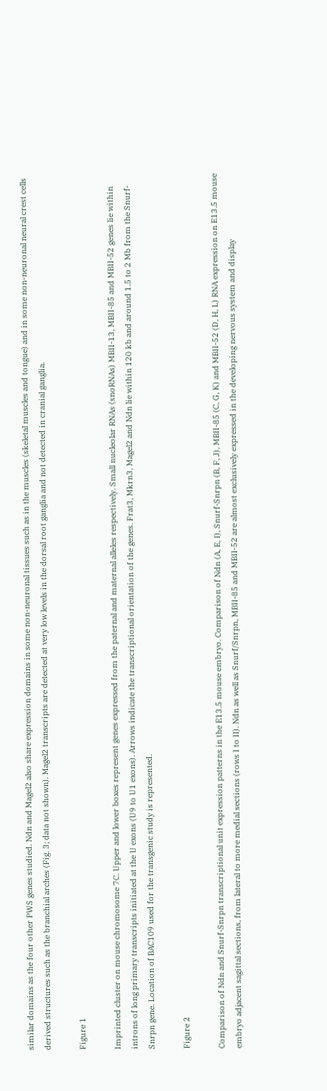similar domains as the four other PWS genes studied. Ndn and Magel2 also share expression domains in some non-neuronal tissues such as in the muscles (skeletal muscles and tongue) and in some non-neuronal neural crest cells derived structures such as the branchial arches (Fig. 3; data not shown). Magel2 transcripts are detected at very low levels in the dorsal root ganglia and not detected in cranial ganglia.

Figure 1

Imprinted cluster on mouse chromosome 7C. Upper and lower boxes represent genes expressed from the paternal and maternal alleles respectively. Small nucleolar RNAs (snoRNAs) MBII-13, MBII-85 and MBII-52 genes lie within introns of long primary transcripts initiated at the U exons (U9 to U1 exons). Arrows indicate the transcriptional orientation of the genes. Frat3, Mkrn3, Magel2 and Ndn lie within 120 kb and around 1.5 to 2 Mb from the Snurf-Snrpn gene. Location of BAC109 used for the transgenic study is represented.

Figure 2

Comparison of Ndn and Snurf-Snrpn transcriptional unit expression patterns in the E13.5 mouse embryo. Comparison of Ndn (A, E, I), Snurf-Snrpn (B, F, J), MBII-85 (C, G, K) and MBII-52 (D, H, L) RNA expression on E13.5 mouse embryo adjacent sagittal sections, from lateral to more medial sections (rows I to II). Ndn as well as Snurf/Snrpn, MBII-85 and MBII-52 are almost exclusively expressed in the developing nervous system and display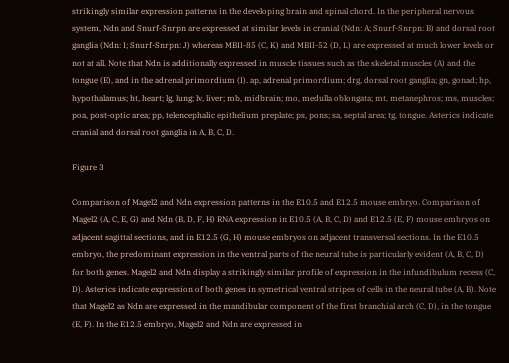strikingly similar expression patterns in the developing brain and spinal chord. In the peripheral nervous system, Ndn and Snurf-Snrpn are expressed at similar levels in cranial (Ndn: A; Snurf-Snrpn: B) and dorsal root ganglia (Ndn: I; Snurf-Snrpn: J) whereas MBII-85 (C, K) and MBII-52 (D, L) are expressed at much lower levels or not at all. Note that Ndn is additionally expressed in muscle tissues such as the skeletal muscles (A) and the tongue (E), and in the adrenal primordium (I). ap, adrenal primordium; drg, dorsal root ganglia; gn, gonad; hp, hypothalamus; ht, heart; lg, lung; lv, liver; mb, midbrain; mo, medulla oblongata; mt, metanephros; ms, muscles; poa, post-optic area; pp, telencephalic epithelium preplate; ps, pons; sa, septal area; tg, tongue. Asterics indicate cranial and dorsal root ganglia in A, B, C, D.

Figure 3

Comparison of Magel2 and Ndn expression patterns in the E10.5 and E12.5 mouse embryo. Comparison of Magel2 (A, C, E, G) and Ndn (B, D, F, H) RNA expression in E10.5 (A, B, C, D) and E12.5 (E, F) mouse embryos on adjacent sagittal sections, and in E12.5 (G, H) mouse embryos on adjacent transversal sections. In the E10.5 embryo, the predominant expression in the ventral parts of the neural tube is particularly evident (A, B, C, D) for both genes. Magel2 and Ndn display a strikingly similar profile of expression in the infundibulum recess (C, D). Asterics indicate expression of both genes in symetrical ventral stripes of cells in the neural tube (A, B). Note that Magel2 as Ndn are expressed in the mandibular component of the first branchial arch (C, D), in the tongue (E, F). In the E12.5 embryo, Magel2 and Ndn are expressed in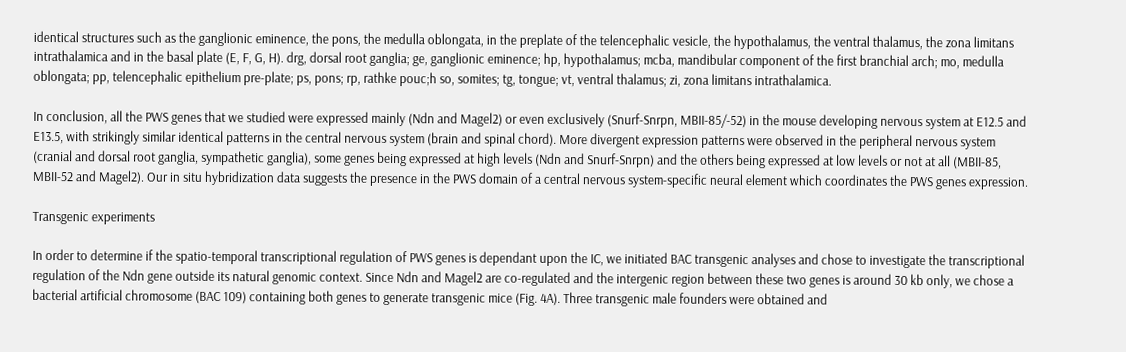identical structures such as the ganglionic eminence, the pons, the medulla oblongata, in the preplate of the telencephalic vesicle, the hypothalamus, the ventral thalamus, the zona limitans intrathalamica and in the basal plate (E, F, G, H). drg, dorsal root ganglia; ge, ganglionic eminence; hp, hypothalamus; mcba, mandibular component of the first branchial arch; mo, medulla oblongata; pp, telencephalic epithelium pre-plate; ps, pons; rp, rathke pouc;h so, somites; tg, tongue; vt, ventral thalamus; zi, zona limitans intrathalamica.

In conclusion, all the PWS genes that we studied were expressed mainly (Ndn and Magel2) or even exclusively (Snurf-Snrpn, MBII-85/-52) in the mouse developing nervous system at E12.5 and E13.5, with strikingly similar identical patterns in the central nervous system (brain and spinal chord). More divergent expression patterns were observed in the peripheral nervous system (cranial and dorsal root ganglia, sympathetic ganglia), some genes being expressed at high levels (Ndn and Snurf-Snrpn) and the others being expressed at low levels or not at all (MBII-85, MBII-52 and Magel2). Our in situ hybridization data suggests the presence in the PWS domain of a central nervous system-specific neural element which coordinates the PWS genes expression.

Transgenic experiments

In order to determine if the spatio-temporal transcriptional regulation of PWS genes is dependant upon the IC, we initiated BAC transgenic analyses and chose to investigate the transcriptional regulation of the Ndn gene outside its natural genomic context. Since Ndn and Magel2 are co-regulated and the intergenic region between these two genes is around 30 kb only, we chose a bacterial artificial chromosome (BAC 109) containing both genes to generate transgenic mice (Fig. 4A). Three transgenic male founders were obtained and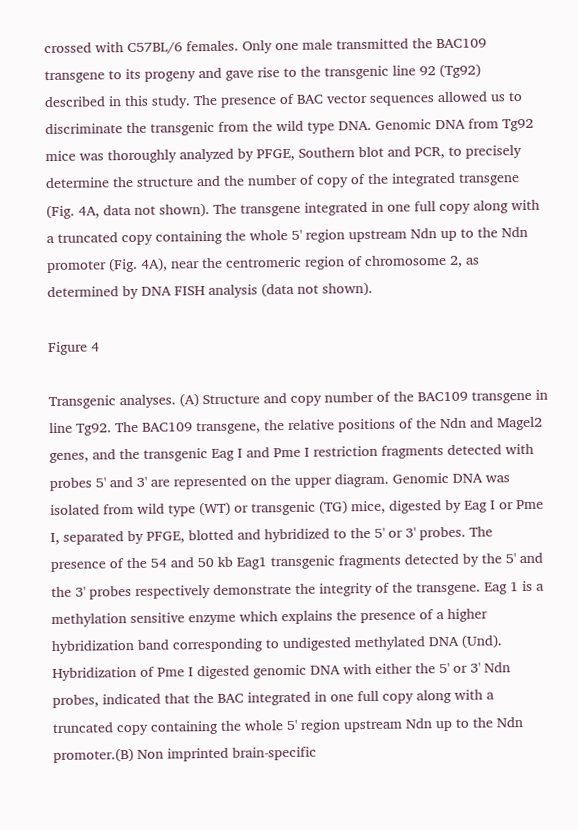crossed with C57BL/6 females. Only one male transmitted the BAC109 transgene to its progeny and gave rise to the transgenic line 92 (Tg92) described in this study. The presence of BAC vector sequences allowed us to discriminate the transgenic from the wild type DNA. Genomic DNA from Tg92 mice was thoroughly analyzed by PFGE, Southern blot and PCR, to precisely determine the structure and the number of copy of the integrated transgene (Fig. 4A, data not shown). The transgene integrated in one full copy along with a truncated copy containing the whole 5' region upstream Ndn up to the Ndn promoter (Fig. 4A), near the centromeric region of chromosome 2, as determined by DNA FISH analysis (data not shown).

Figure 4

Transgenic analyses. (A) Structure and copy number of the BAC109 transgene in line Tg92. The BAC109 transgene, the relative positions of the Ndn and Magel2 genes, and the transgenic Eag I and Pme I restriction fragments detected with probes 5' and 3' are represented on the upper diagram. Genomic DNA was isolated from wild type (WT) or transgenic (TG) mice, digested by Eag I or Pme I, separated by PFGE, blotted and hybridized to the 5' or 3' probes. The presence of the 54 and 50 kb Eag1 transgenic fragments detected by the 5' and the 3' probes respectively demonstrate the integrity of the transgene. Eag 1 is a methylation sensitive enzyme which explains the presence of a higher hybridization band corresponding to undigested methylated DNA (Und). Hybridization of Pme I digested genomic DNA with either the 5' or 3' Ndn probes, indicated that the BAC integrated in one full copy along with a truncated copy containing the whole 5' region upstream Ndn up to the Ndn promoter.(B) Non imprinted brain-specific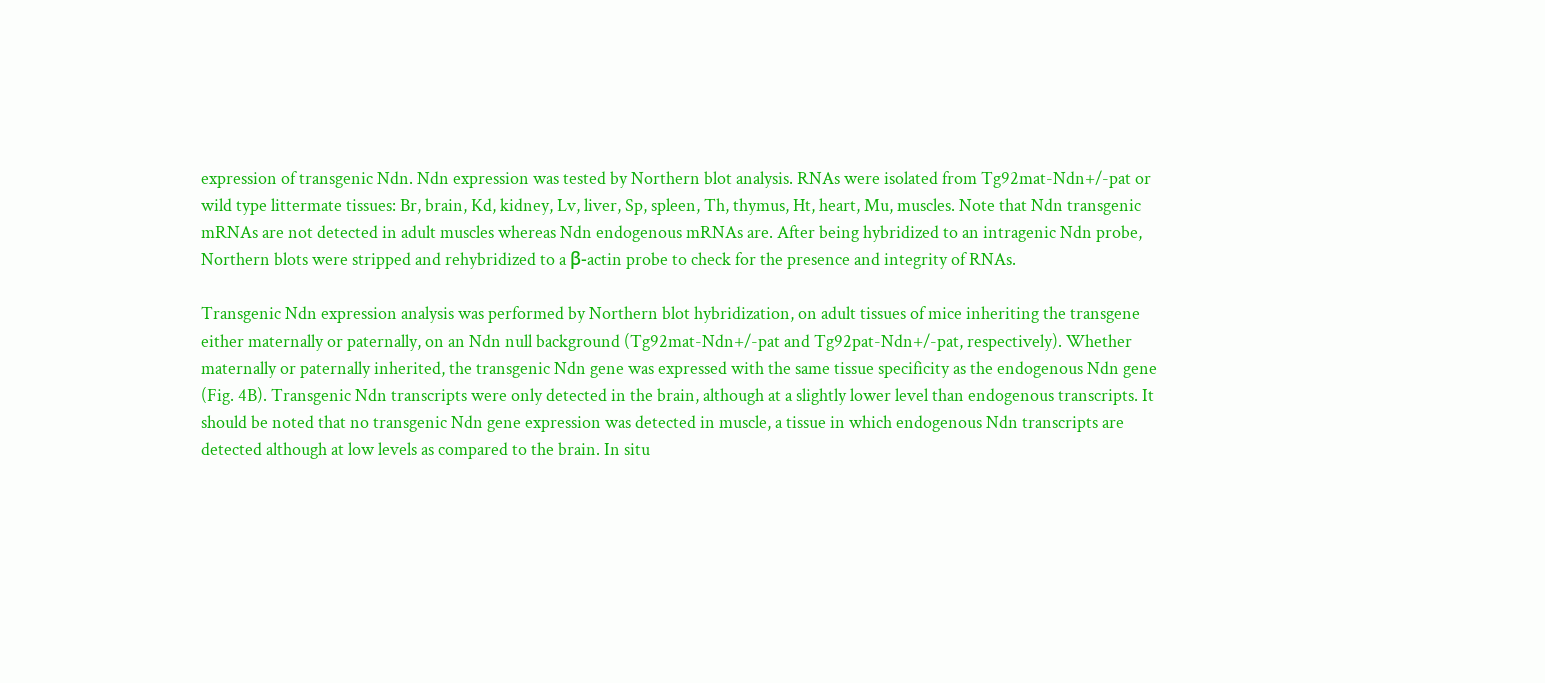expression of transgenic Ndn. Ndn expression was tested by Northern blot analysis. RNAs were isolated from Tg92mat-Ndn+/-pat or wild type littermate tissues: Br, brain, Kd, kidney, Lv, liver, Sp, spleen, Th, thymus, Ht, heart, Mu, muscles. Note that Ndn transgenic mRNAs are not detected in adult muscles whereas Ndn endogenous mRNAs are. After being hybridized to an intragenic Ndn probe, Northern blots were stripped and rehybridized to a β-actin probe to check for the presence and integrity of RNAs.

Transgenic Ndn expression analysis was performed by Northern blot hybridization, on adult tissues of mice inheriting the transgene either maternally or paternally, on an Ndn null background (Tg92mat-Ndn+/-pat and Tg92pat-Ndn+/-pat, respectively). Whether maternally or paternally inherited, the transgenic Ndn gene was expressed with the same tissue specificity as the endogenous Ndn gene (Fig. 4B). Transgenic Ndn transcripts were only detected in the brain, although at a slightly lower level than endogenous transcripts. It should be noted that no transgenic Ndn gene expression was detected in muscle, a tissue in which endogenous Ndn transcripts are detected although at low levels as compared to the brain. In situ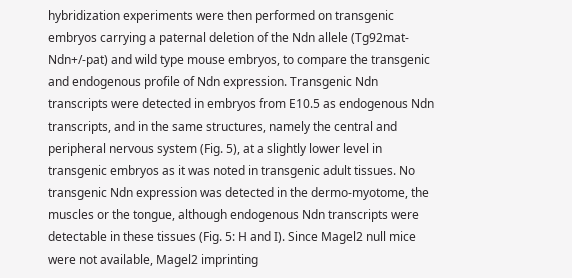hybridization experiments were then performed on transgenic embryos carrying a paternal deletion of the Ndn allele (Tg92mat-Ndn+/-pat) and wild type mouse embryos, to compare the transgenic and endogenous profile of Ndn expression. Transgenic Ndn transcripts were detected in embryos from E10.5 as endogenous Ndn transcripts, and in the same structures, namely the central and peripheral nervous system (Fig. 5), at a slightly lower level in transgenic embryos as it was noted in transgenic adult tissues. No transgenic Ndn expression was detected in the dermo-myotome, the muscles or the tongue, although endogenous Ndn transcripts were detectable in these tissues (Fig. 5: H and I). Since Magel2 null mice were not available, Magel2 imprinting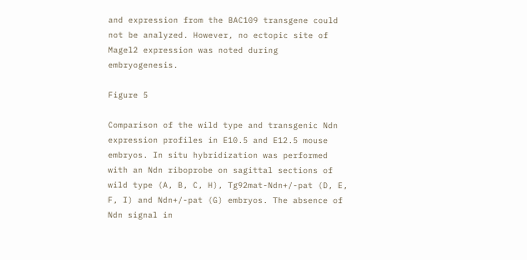and expression from the BAC109 transgene could not be analyzed. However, no ectopic site of Magel2 expression was noted during embryogenesis.

Figure 5

Comparison of the wild type and transgenic Ndn expression profiles in E10.5 and E12.5 mouse embryos. In situ hybridization was performed with an Ndn riboprobe on sagittal sections of wild type (A, B, C, H), Tg92mat-Ndn+/-pat (D, E, F, I) and Ndn+/-pat (G) embryos. The absence of Ndn signal in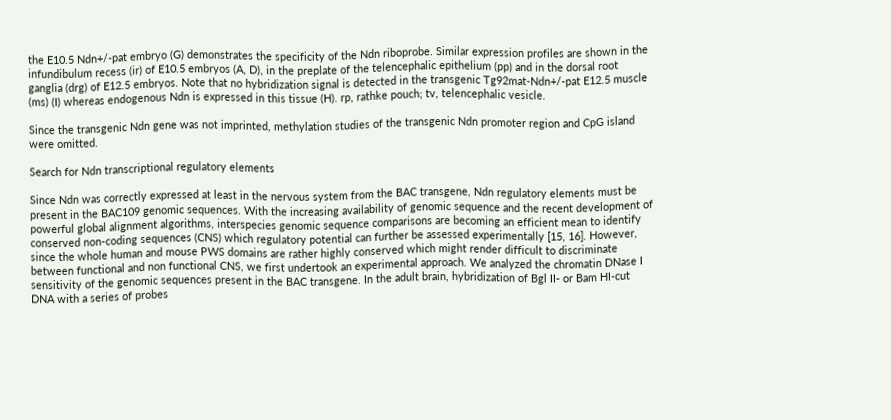the E10.5 Ndn+/-pat embryo (G) demonstrates the specificity of the Ndn riboprobe. Similar expression profiles are shown in the infundibulum recess (ir) of E10.5 embryos (A, D), in the preplate of the telencephalic epithelium (pp) and in the dorsal root ganglia (drg) of E12.5 embryos. Note that no hybridization signal is detected in the transgenic Tg92mat-Ndn+/-pat E12.5 muscle (ms) (I) whereas endogenous Ndn is expressed in this tissue (H). rp, rathke pouch; tv, telencephalic vesicle.

Since the transgenic Ndn gene was not imprinted, methylation studies of the transgenic Ndn promoter region and CpG island were omitted.

Search for Ndn transcriptional regulatory elements

Since Ndn was correctly expressed at least in the nervous system from the BAC transgene, Ndn regulatory elements must be present in the BAC109 genomic sequences. With the increasing availability of genomic sequence and the recent development of powerful global alignment algorithms, interspecies genomic sequence comparisons are becoming an efficient mean to identify conserved non-coding sequences (CNS) which regulatory potential can further be assessed experimentally [15, 16]. However, since the whole human and mouse PWS domains are rather highly conserved which might render difficult to discriminate between functional and non functional CNS, we first undertook an experimental approach. We analyzed the chromatin DNase I sensitivity of the genomic sequences present in the BAC transgene. In the adult brain, hybridization of Bgl II- or Bam HI-cut DNA with a series of probes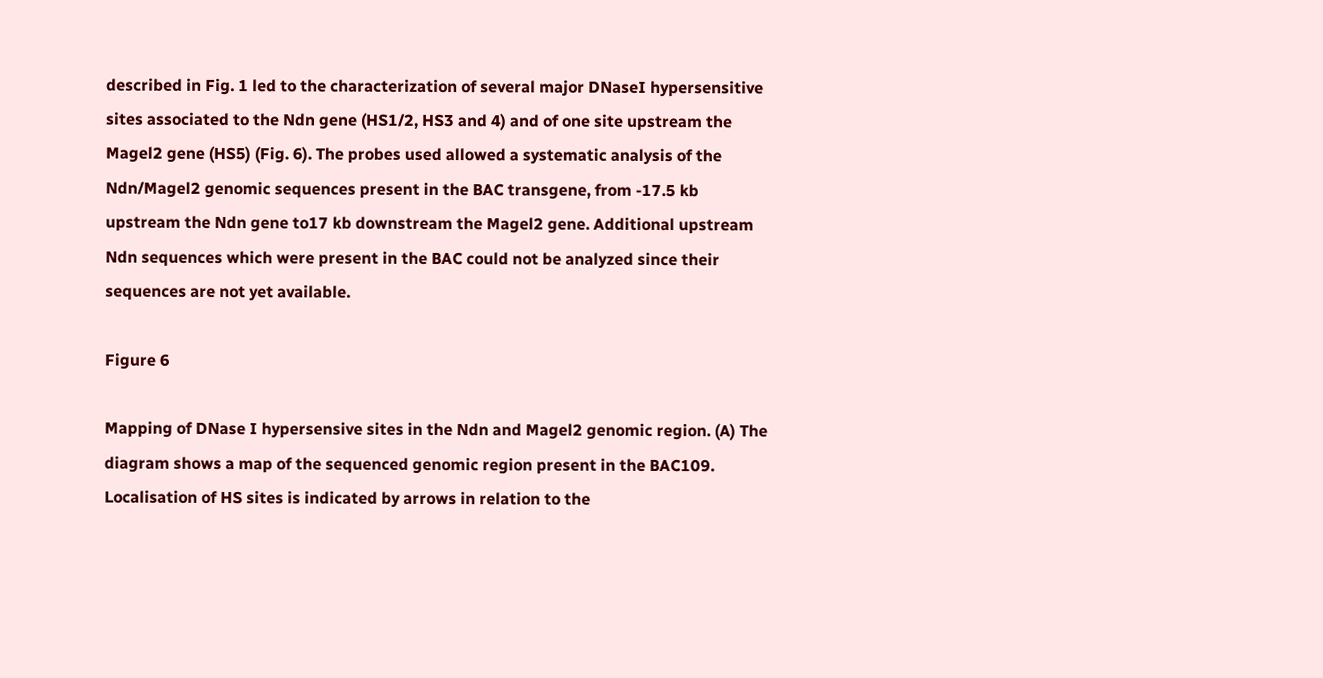described in Fig. 1 led to the characterization of several major DNaseI hypersensitive sites associated to the Ndn gene (HS1/2, HS3 and 4) and of one site upstream the Magel2 gene (HS5) (Fig. 6). The probes used allowed a systematic analysis of the Ndn/Magel2 genomic sequences present in the BAC transgene, from -17.5 kb upstream the Ndn gene to17 kb downstream the Magel2 gene. Additional upstream Ndn sequences which were present in the BAC could not be analyzed since their sequences are not yet available.

Figure 6

Mapping of DNase I hypersensive sites in the Ndn and Magel2 genomic region. (A) The diagram shows a map of the sequenced genomic region present in the BAC109. Localisation of HS sites is indicated by arrows in relation to the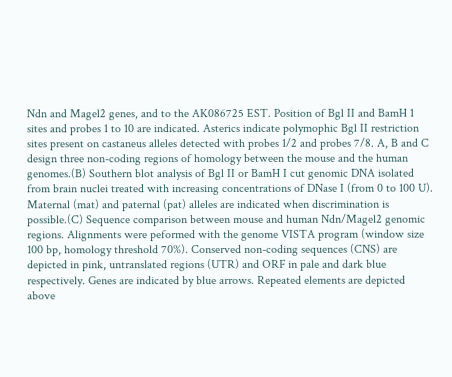Ndn and Magel2 genes, and to the AK086725 EST. Position of Bgl II and BamH 1 sites and probes 1 to 10 are indicated. Asterics indicate polymophic Bgl II restriction sites present on castaneus alleles detected with probes 1/2 and probes 7/8. A, B and C design three non-coding regions of homology between the mouse and the human genomes.(B) Southern blot analysis of Bgl II or BamH I cut genomic DNA isolated from brain nuclei treated with increasing concentrations of DNase I (from 0 to 100 U). Maternal (mat) and paternal (pat) alleles are indicated when discrimination is possible.(C) Sequence comparison between mouse and human Ndn/Magel2 genomic regions. Alignments were peformed with the genome VISTA program (window size 100 bp, homology threshold 70%). Conserved non-coding sequences (CNS) are depicted in pink, untranslated regions (UTR) and ORF in pale and dark blue respectively. Genes are indicated by blue arrows. Repeated elements are depicted above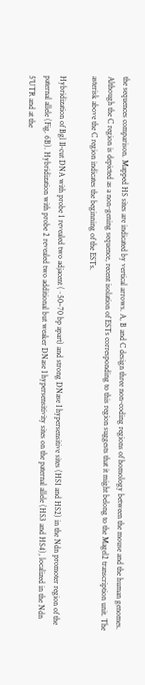the sequences comparison. Mapped HS sites are indicated by vertical arrows. A, B and C design three non-coding regions of homology between the mouse and the human genomes. Although the C region is depicted as a non-gening sequence, recent isolation of ESTs corresponding to this region suggests that it might belong to the Magel2 transcription unit. The asterisk above the C region indicates the beginning of the ESTs.

Hybridization of Bgl II-cut DNA with probe 1 revealed two adjacent (~50–70 bp apart) and strong DNase I hypersensitive sites (HS1 and HS2) in the Ndn promoter region of the paternal allele (Fig. 6B). Hybridization with probe 2 revealed two additional but weaker DNase I hypersensitivity sites on the paternal allele (HS3 and HS4), localized in the Ndn 5'UTR and at the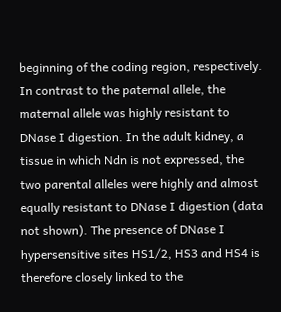beginning of the coding region, respectively. In contrast to the paternal allele, the maternal allele was highly resistant to DNase I digestion. In the adult kidney, a tissue in which Ndn is not expressed, the two parental alleles were highly and almost equally resistant to DNase I digestion (data not shown). The presence of DNase I hypersensitive sites HS1/2, HS3 and HS4 is therefore closely linked to the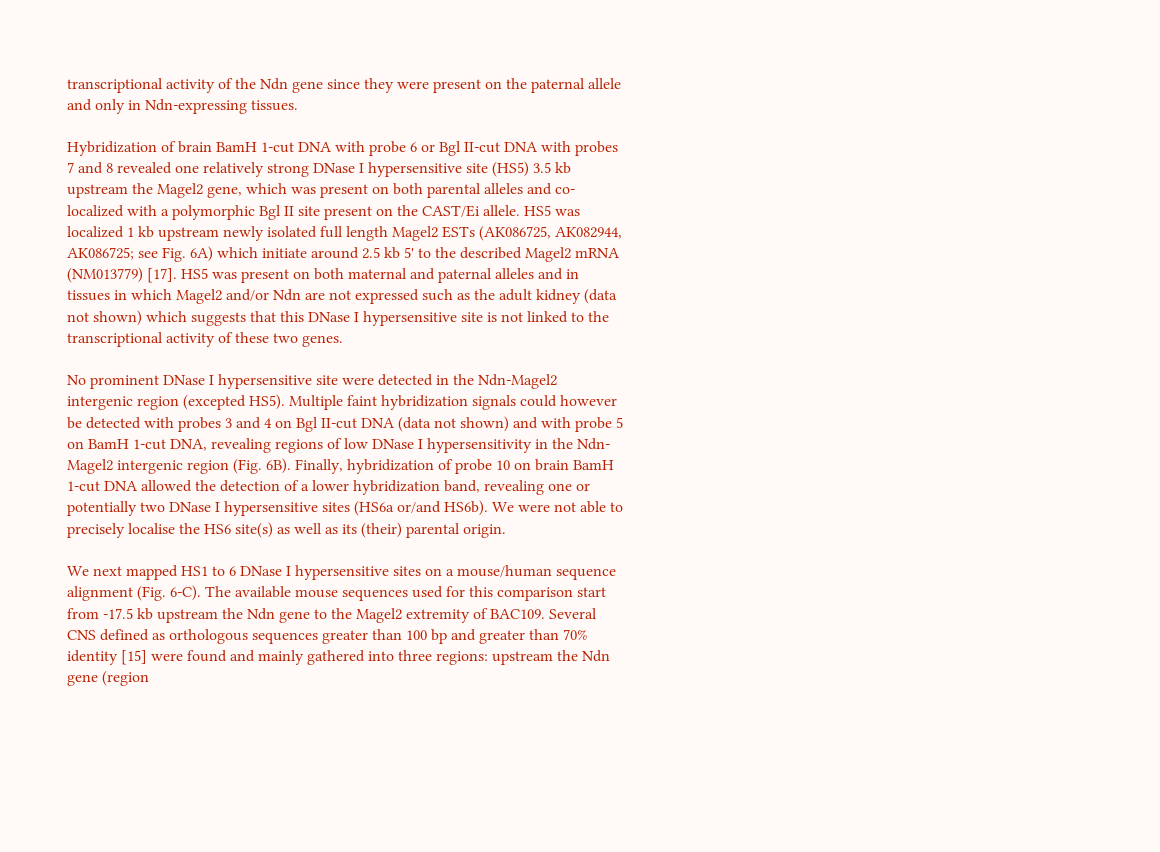transcriptional activity of the Ndn gene since they were present on the paternal allele and only in Ndn-expressing tissues.

Hybridization of brain BamH 1-cut DNA with probe 6 or Bgl II-cut DNA with probes 7 and 8 revealed one relatively strong DNase I hypersensitive site (HS5) 3.5 kb upstream the Magel2 gene, which was present on both parental alleles and co-localized with a polymorphic Bgl II site present on the CAST/Ei allele. HS5 was localized 1 kb upstream newly isolated full length Magel2 ESTs (AK086725, AK082944, AK086725; see Fig. 6A) which initiate around 2.5 kb 5' to the described Magel2 mRNA (NM013779) [17]. HS5 was present on both maternal and paternal alleles and in tissues in which Magel2 and/or Ndn are not expressed such as the adult kidney (data not shown) which suggests that this DNase I hypersensitive site is not linked to the transcriptional activity of these two genes.

No prominent DNase I hypersensitive site were detected in the Ndn-Magel2 intergenic region (excepted HS5). Multiple faint hybridization signals could however be detected with probes 3 and 4 on Bgl II-cut DNA (data not shown) and with probe 5 on BamH 1-cut DNA, revealing regions of low DNase I hypersensitivity in the Ndn-Magel2 intergenic region (Fig. 6B). Finally, hybridization of probe 10 on brain BamH 1-cut DNA allowed the detection of a lower hybridization band, revealing one or potentially two DNase I hypersensitive sites (HS6a or/and HS6b). We were not able to precisely localise the HS6 site(s) as well as its (their) parental origin.

We next mapped HS1 to 6 DNase I hypersensitive sites on a mouse/human sequence alignment (Fig. 6-C). The available mouse sequences used for this comparison start from -17.5 kb upstream the Ndn gene to the Magel2 extremity of BAC109. Several CNS defined as orthologous sequences greater than 100 bp and greater than 70% identity [15] were found and mainly gathered into three regions: upstream the Ndn gene (region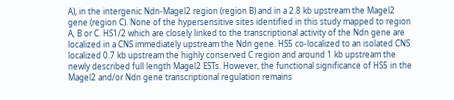A), in the intergenic Ndn-Magel2 region (region B) and in a 2.8 kb upstream the Magel2 gene (region C). None of the hypersensitive sites identified in this study mapped to region A, B or C. HS1/2 which are closely linked to the transcriptional activity of the Ndn gene are localized in a CNS immediately upstream the Ndn gene. HS5 co-localized to an isolated CNS localized 0.7 kb upstream the highly conserved C region and around 1 kb upstream the newly described full length Magel2 ESTs. However, the functional significance of HS5 in the Magel2 and/or Ndn gene transcriptional regulation remains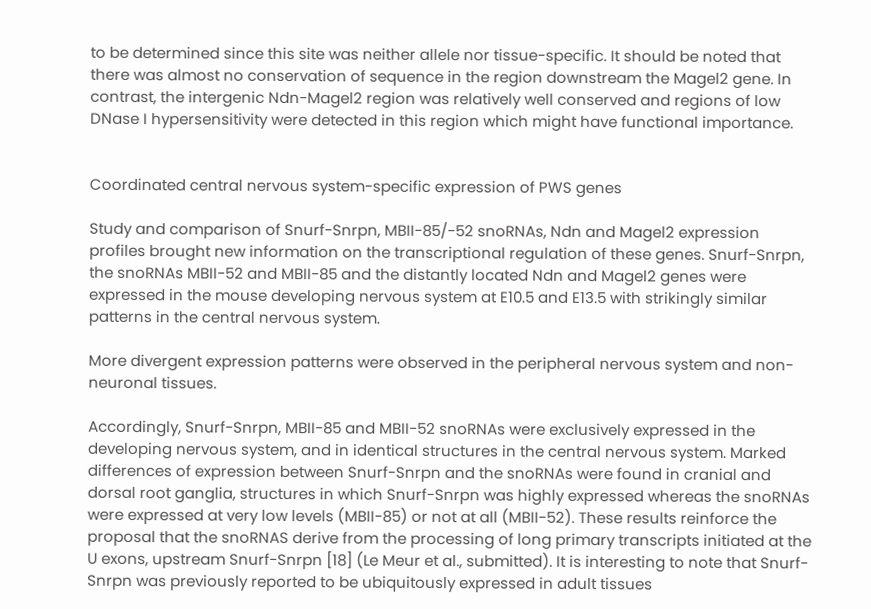to be determined since this site was neither allele nor tissue-specific. It should be noted that there was almost no conservation of sequence in the region downstream the Magel2 gene. In contrast, the intergenic Ndn-Magel2 region was relatively well conserved and regions of low DNase I hypersensitivity were detected in this region which might have functional importance.


Coordinated central nervous system-specific expression of PWS genes

Study and comparison of Snurf-Snrpn, MBII-85/-52 snoRNAs, Ndn and Magel2 expression profiles brought new information on the transcriptional regulation of these genes. Snurf-Snrpn, the snoRNAs MBII-52 and MBII-85 and the distantly located Ndn and Magel2 genes were expressed in the mouse developing nervous system at E10.5 and E13.5 with strikingly similar patterns in the central nervous system.

More divergent expression patterns were observed in the peripheral nervous system and non-neuronal tissues.

Accordingly, Snurf-Snrpn, MBII-85 and MBII-52 snoRNAs were exclusively expressed in the developing nervous system, and in identical structures in the central nervous system. Marked differences of expression between Snurf-Snrpn and the snoRNAs were found in cranial and dorsal root ganglia, structures in which Snurf-Snrpn was highly expressed whereas the snoRNAs were expressed at very low levels (MBII-85) or not at all (MBII-52). These results reinforce the proposal that the snoRNAS derive from the processing of long primary transcripts initiated at the U exons, upstream Snurf-Snrpn [18] (Le Meur et al., submitted). It is interesting to note that Snurf-Snrpn was previously reported to be ubiquitously expressed in adult tissues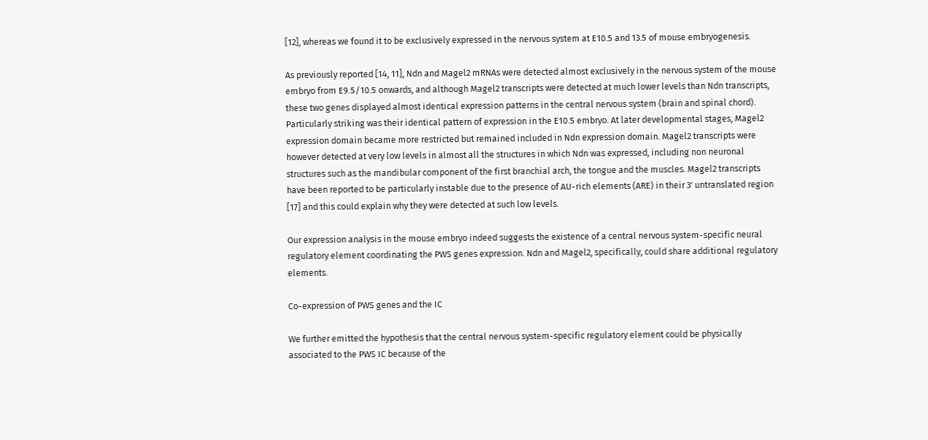[12], whereas we found it to be exclusively expressed in the nervous system at E10.5 and 13.5 of mouse embryogenesis.

As previously reported [14, 11], Ndn and Magel2 mRNAs were detected almost exclusively in the nervous system of the mouse embryo from E9.5/10.5 onwards, and although Magel2 transcripts were detected at much lower levels than Ndn transcripts, these two genes displayed almost identical expression patterns in the central nervous system (brain and spinal chord). Particularly striking was their identical pattern of expression in the E10.5 embryo. At later developmental stages, Magel2 expression domain became more restricted but remained included in Ndn expression domain. Magel2 transcripts were however detected at very low levels in almost all the structures in which Ndn was expressed, including non neuronal structures such as the mandibular component of the first branchial arch, the tongue and the muscles. Magel2 transcripts have been reported to be particularly instable due to the presence of AU-rich elements (ARE) in their 3' untranslated region [17] and this could explain why they were detected at such low levels.

Our expression analysis in the mouse embryo indeed suggests the existence of a central nervous system-specific neural regulatory element coordinating the PWS genes expression. Ndn and Magel2, specifically, could share additional regulatory elements.

Co-expression of PWS genes and the IC

We further emitted the hypothesis that the central nervous system-specific regulatory element could be physically associated to the PWS IC because of the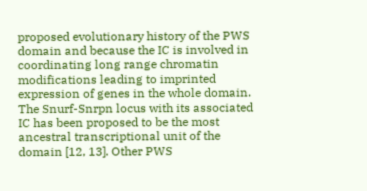proposed evolutionary history of the PWS domain and because the IC is involved in coordinating long range chromatin modifications leading to imprinted expression of genes in the whole domain. The Snurf-Snrpn locus with its associated IC has been proposed to be the most ancestral transcriptional unit of the domain [12, 13]. Other PWS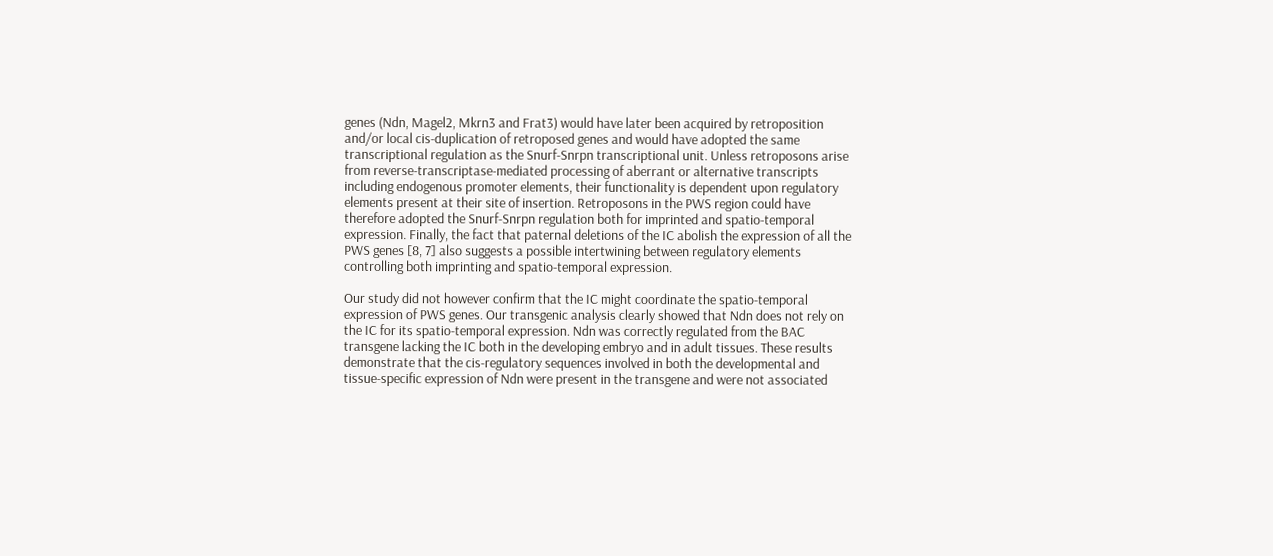genes (Ndn, Magel2, Mkrn3 and Frat3) would have later been acquired by retroposition and/or local cis-duplication of retroposed genes and would have adopted the same transcriptional regulation as the Snurf-Snrpn transcriptional unit. Unless retroposons arise from reverse-transcriptase-mediated processing of aberrant or alternative transcripts including endogenous promoter elements, their functionality is dependent upon regulatory elements present at their site of insertion. Retroposons in the PWS region could have therefore adopted the Snurf-Snrpn regulation both for imprinted and spatio-temporal expression. Finally, the fact that paternal deletions of the IC abolish the expression of all the PWS genes [8, 7] also suggests a possible intertwining between regulatory elements controlling both imprinting and spatio-temporal expression.

Our study did not however confirm that the IC might coordinate the spatio-temporal expression of PWS genes. Our transgenic analysis clearly showed that Ndn does not rely on the IC for its spatio-temporal expression. Ndn was correctly regulated from the BAC transgene lacking the IC both in the developing embryo and in adult tissues. These results demonstrate that the cis-regulatory sequences involved in both the developmental and tissue-specific expression of Ndn were present in the transgene and were not associated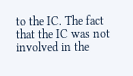to the IC. The fact that the IC was not involved in the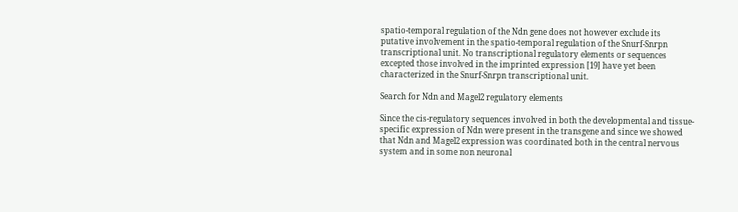spatio-temporal regulation of the Ndn gene does not however exclude its putative involvement in the spatio-temporal regulation of the Snurf-Snrpn transcriptional unit. No transcriptional regulatory elements or sequences excepted those involved in the imprinted expression [19] have yet been characterized in the Snurf-Snrpn transcriptional unit.

Search for Ndn and Magel2 regulatory elements

Since the cis-regulatory sequences involved in both the developmental and tissue-specific expression of Ndn were present in the transgene and since we showed that Ndn and Magel2 expression was coordinated both in the central nervous system and in some non neuronal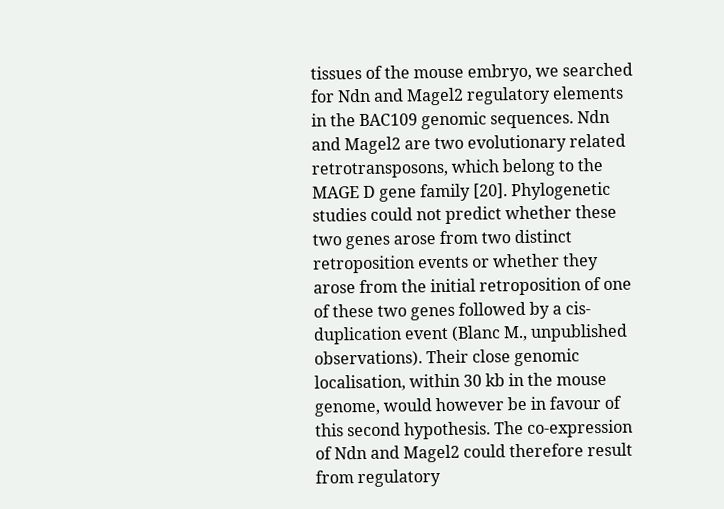tissues of the mouse embryo, we searched for Ndn and Magel2 regulatory elements in the BAC109 genomic sequences. Ndn and Magel2 are two evolutionary related retrotransposons, which belong to the MAGE D gene family [20]. Phylogenetic studies could not predict whether these two genes arose from two distinct retroposition events or whether they arose from the initial retroposition of one of these two genes followed by a cis-duplication event (Blanc M., unpublished observations). Their close genomic localisation, within 30 kb in the mouse genome, would however be in favour of this second hypothesis. The co-expression of Ndn and Magel2 could therefore result from regulatory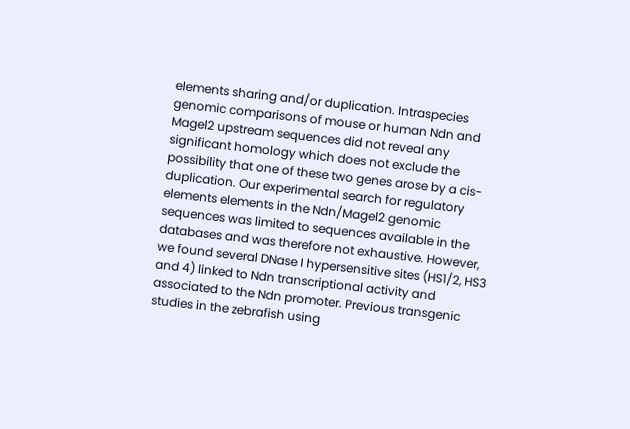elements sharing and/or duplication. Intraspecies genomic comparisons of mouse or human Ndn and Magel2 upstream sequences did not reveal any significant homology which does not exclude the possibility that one of these two genes arose by a cis- duplication. Our experimental search for regulatory elements elements in the Ndn/Magel2 genomic sequences was limited to sequences available in the databases and was therefore not exhaustive. However, we found several DNase I hypersensitive sites (HS1/2, HS3 and 4) linked to Ndn transcriptional activity and associated to the Ndn promoter. Previous transgenic studies in the zebrafish using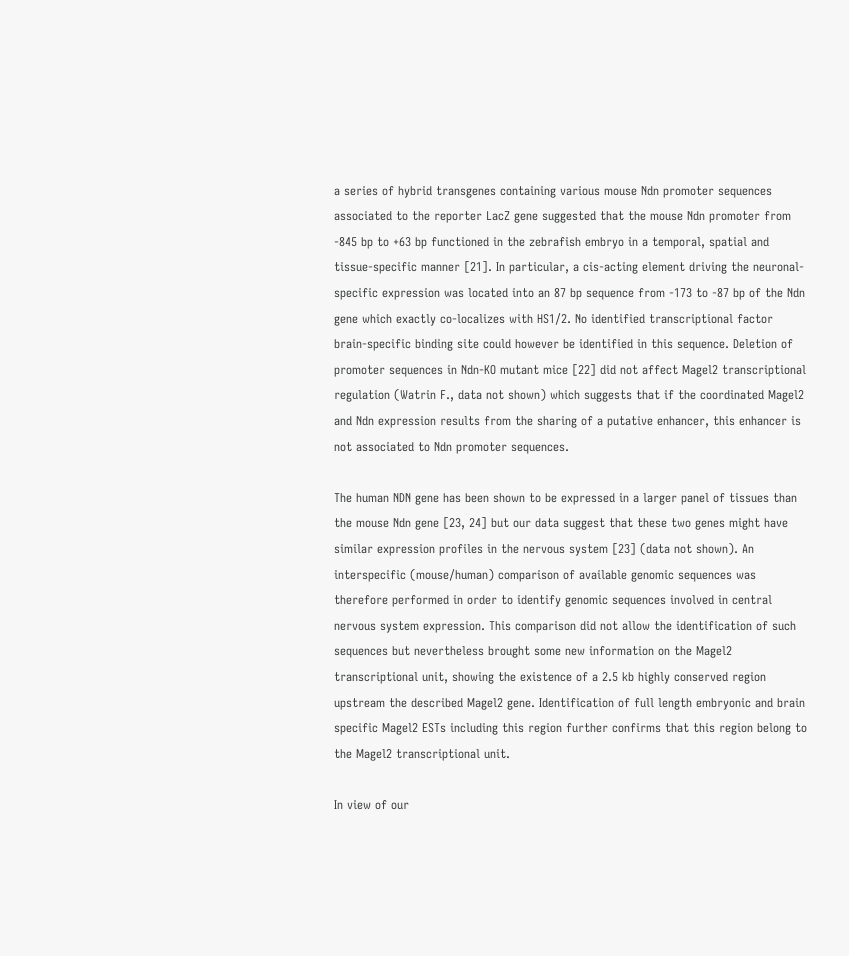a series of hybrid transgenes containing various mouse Ndn promoter sequences associated to the reporter LacZ gene suggested that the mouse Ndn promoter from -845 bp to +63 bp functioned in the zebrafish embryo in a temporal, spatial and tissue-specific manner [21]. In particular, a cis-acting element driving the neuronal-specific expression was located into an 87 bp sequence from -173 to -87 bp of the Ndn gene which exactly co-localizes with HS1/2. No identified transcriptional factor brain-specific binding site could however be identified in this sequence. Deletion of promoter sequences in Ndn-KO mutant mice [22] did not affect Magel2 transcriptional regulation (Watrin F., data not shown) which suggests that if the coordinated Magel2 and Ndn expression results from the sharing of a putative enhancer, this enhancer is not associated to Ndn promoter sequences.

The human NDN gene has been shown to be expressed in a larger panel of tissues than the mouse Ndn gene [23, 24] but our data suggest that these two genes might have similar expression profiles in the nervous system [23] (data not shown). An interspecific (mouse/human) comparison of available genomic sequences was therefore performed in order to identify genomic sequences involved in central nervous system expression. This comparison did not allow the identification of such sequences but nevertheless brought some new information on the Magel2 transcriptional unit, showing the existence of a 2.5 kb highly conserved region upstream the described Magel2 gene. Identification of full length embryonic and brain specific Magel2 ESTs including this region further confirms that this region belong to the Magel2 transcriptional unit.

In view of our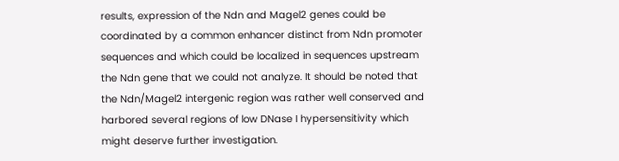results, expression of the Ndn and Magel2 genes could be coordinated by a common enhancer distinct from Ndn promoter sequences and which could be localized in sequences upstream the Ndn gene that we could not analyze. It should be noted that the Ndn/Magel2 intergenic region was rather well conserved and harbored several regions of low DNase I hypersensitivity which might deserve further investigation.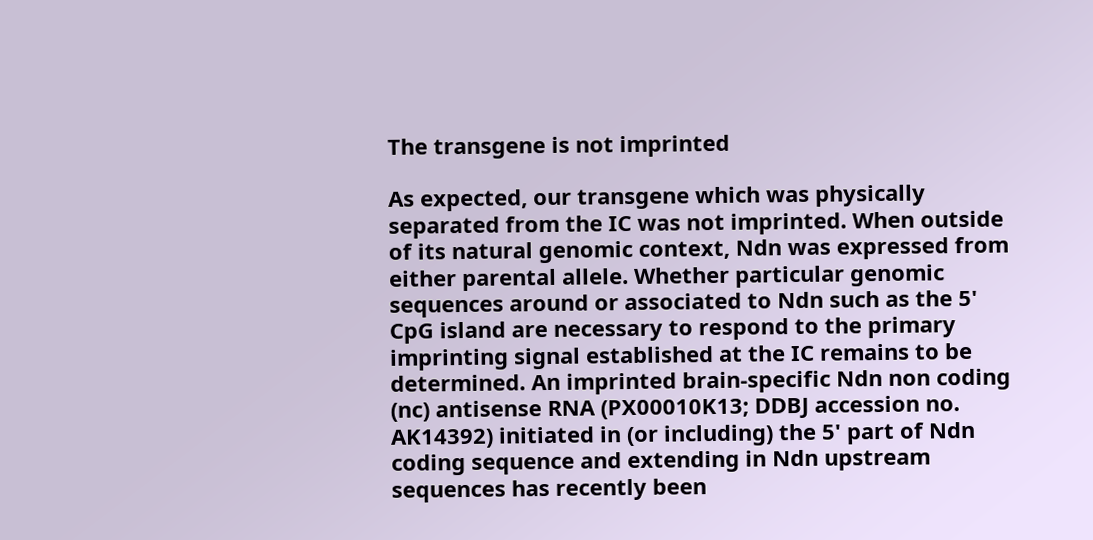The transgene is not imprinted

As expected, our transgene which was physically separated from the IC was not imprinted. When outside of its natural genomic context, Ndn was expressed from either parental allele. Whether particular genomic sequences around or associated to Ndn such as the 5' CpG island are necessary to respond to the primary imprinting signal established at the IC remains to be determined. An imprinted brain-specific Ndn non coding (nc) antisense RNA (PX00010K13; DDBJ accession no. AK14392) initiated in (or including) the 5' part of Ndn coding sequence and extending in Ndn upstream sequences has recently been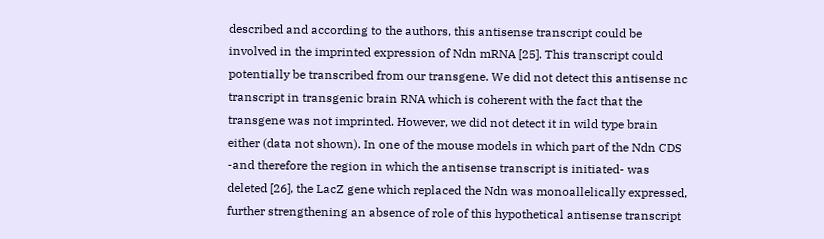described and according to the authors, this antisense transcript could be involved in the imprinted expression of Ndn mRNA [25]. This transcript could potentially be transcribed from our transgene. We did not detect this antisense nc transcript in transgenic brain RNA which is coherent with the fact that the transgene was not imprinted. However, we did not detect it in wild type brain either (data not shown). In one of the mouse models in which part of the Ndn CDS -and therefore the region in which the antisense transcript is initiated- was deleted [26], the LacZ gene which replaced the Ndn was monoallelically expressed, further strengthening an absence of role of this hypothetical antisense transcript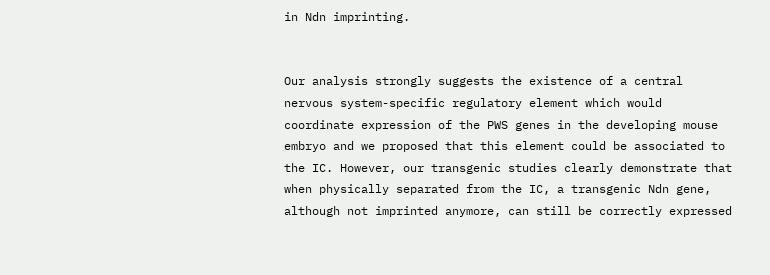in Ndn imprinting.


Our analysis strongly suggests the existence of a central nervous system-specific regulatory element which would coordinate expression of the PWS genes in the developing mouse embryo and we proposed that this element could be associated to the IC. However, our transgenic studies clearly demonstrate that when physically separated from the IC, a transgenic Ndn gene, although not imprinted anymore, can still be correctly expressed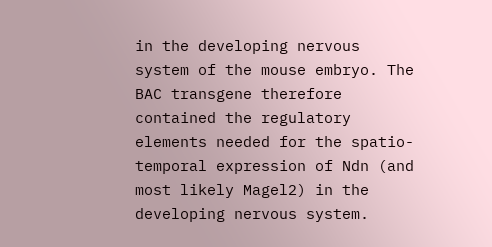in the developing nervous system of the mouse embryo. The BAC transgene therefore contained the regulatory elements needed for the spatio-temporal expression of Ndn (and most likely Magel2) in the developing nervous system.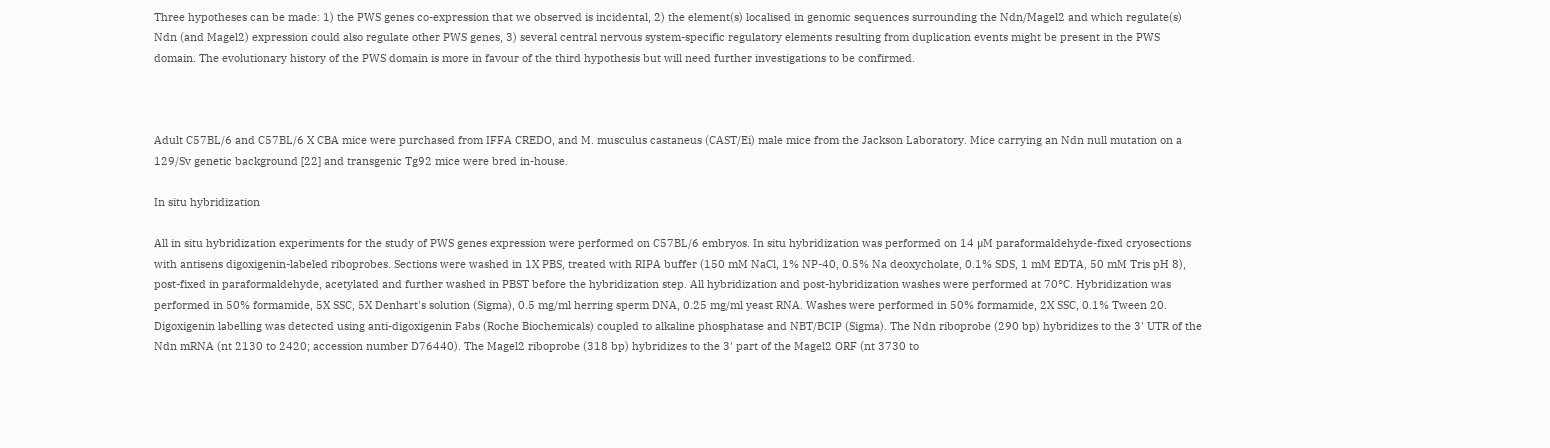Three hypotheses can be made: 1) the PWS genes co-expression that we observed is incidental, 2) the element(s) localised in genomic sequences surrounding the Ndn/Magel2 and which regulate(s) Ndn (and Magel2) expression could also regulate other PWS genes, 3) several central nervous system-specific regulatory elements resulting from duplication events might be present in the PWS domain. The evolutionary history of the PWS domain is more in favour of the third hypothesis but will need further investigations to be confirmed.



Adult C57BL/6 and C57BL/6 X CBA mice were purchased from IFFA CREDO, and M. musculus castaneus (CAST/Ei) male mice from the Jackson Laboratory. Mice carrying an Ndn null mutation on a 129/Sv genetic background [22] and transgenic Tg92 mice were bred in-house.

In situ hybridization

All in situ hybridization experiments for the study of PWS genes expression were performed on C57BL/6 embryos. In situ hybridization was performed on 14 μM paraformaldehyde-fixed cryosections with antisens digoxigenin-labeled riboprobes. Sections were washed in 1X PBS, treated with RIPA buffer (150 mM NaCl, 1% NP-40, 0.5% Na deoxycholate, 0.1% SDS, 1 mM EDTA, 50 mM Tris pH 8), post-fixed in paraformaldehyde, acetylated and further washed in PBST before the hybridization step. All hybridization and post-hybridization washes were performed at 70°C. Hybridization was performed in 50% formamide, 5X SSC, 5X Denhart's solution (Sigma), 0.5 mg/ml herring sperm DNA, 0.25 mg/ml yeast RNA. Washes were performed in 50% formamide, 2X SSC, 0.1% Tween 20. Digoxigenin labelling was detected using anti-digoxigenin Fabs (Roche Biochemicals) coupled to alkaline phosphatase and NBT/BCIP (Sigma). The Ndn riboprobe (290 bp) hybridizes to the 3' UTR of the Ndn mRNA (nt 2130 to 2420; accession number D76440). The Magel2 riboprobe (318 bp) hybridizes to the 3' part of the Magel2 ORF (nt 3730 to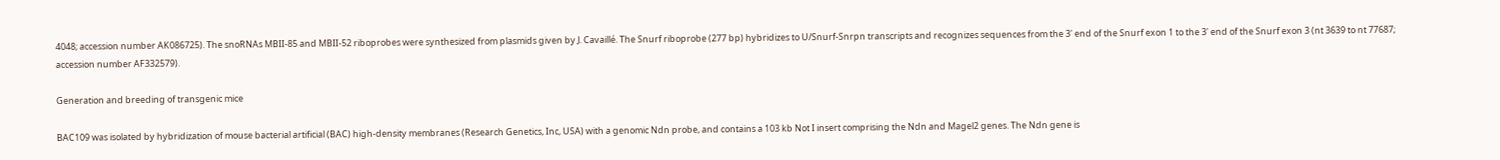4048; accession number AK086725). The snoRNAs MBII-85 and MBII-52 riboprobes were synthesized from plasmids given by J. Cavaillé. The Snurf riboprobe (277 bp) hybridizes to U/Snurf-Snrpn transcripts and recognizes sequences from the 3' end of the Snurf exon 1 to the 3' end of the Snurf exon 3 (nt 3639 to nt 77687; accession number AF332579).

Generation and breeding of transgenic mice

BAC109 was isolated by hybridization of mouse bacterial artificial (BAC) high-density membranes (Research Genetics, Inc, USA) with a genomic Ndn probe, and contains a 103 kb Not I insert comprising the Ndn and Magel2 genes. The Ndn gene is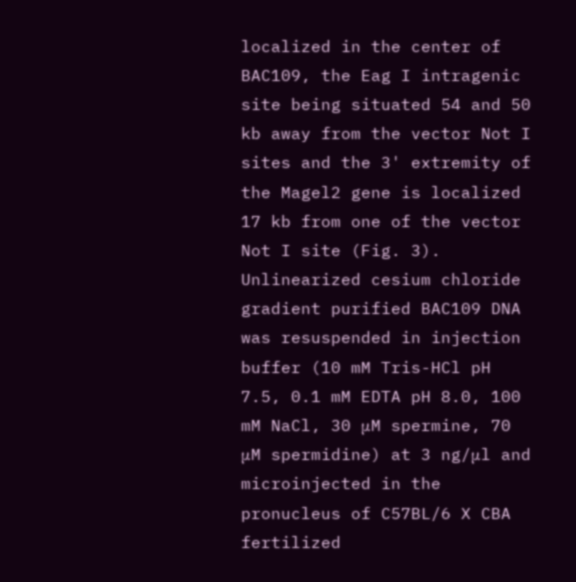localized in the center of BAC109, the Eag I intragenic site being situated 54 and 50 kb away from the vector Not I sites and the 3' extremity of the Magel2 gene is localized 17 kb from one of the vector Not I site (Fig. 3). Unlinearized cesium chloride gradient purified BAC109 DNA was resuspended in injection buffer (10 mM Tris-HCl pH 7.5, 0.1 mM EDTA pH 8.0, 100 mM NaCl, 30 μM spermine, 70 μM spermidine) at 3 ng/μl and microinjected in the pronucleus of C57BL/6 X CBA fertilized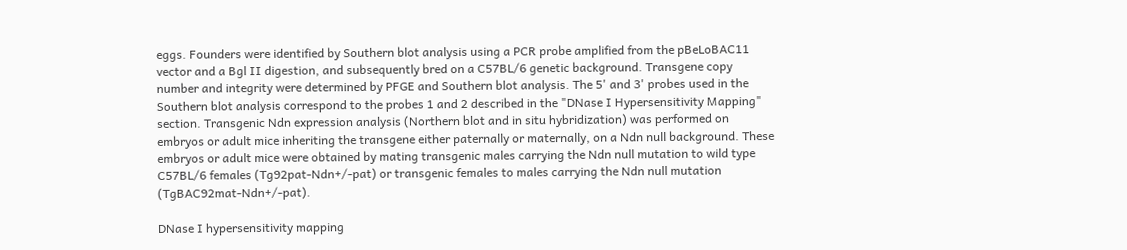eggs. Founders were identified by Southern blot analysis using a PCR probe amplified from the pBeLoBAC11 vector and a Bgl II digestion, and subsequently bred on a C57BL/6 genetic background. Transgene copy number and integrity were determined by PFGE and Southern blot analysis. The 5' and 3' probes used in the Southern blot analysis correspond to the probes 1 and 2 described in the "DNase I Hypersensitivity Mapping" section. Transgenic Ndn expression analysis (Northern blot and in situ hybridization) was performed on embryos or adult mice inheriting the transgene either paternally or maternally, on a Ndn null background. These embryos or adult mice were obtained by mating transgenic males carrying the Ndn null mutation to wild type C57BL/6 females (Tg92pat-Ndn+/-pat) or transgenic females to males carrying the Ndn null mutation (TgBAC92mat-Ndn+/-pat).

DNase I hypersensitivity mapping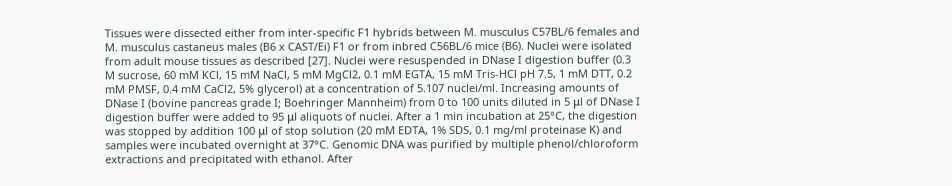Tissues were dissected either from inter-specific F1 hybrids between M. musculus C57BL/6 females and M. musculus castaneus males (B6 x CAST/Ei) F1 or from inbred C56BL/6 mice (B6). Nuclei were isolated from adult mouse tissues as described [27]. Nuclei were resuspended in DNase I digestion buffer (0.3 M sucrose, 60 mM KCl, 15 mM NaCl, 5 mM MgCl2, 0.1 mM EGTA, 15 mM Tris-HCl pH 7.5, 1 mM DTT, 0.2 mM PMSF, 0.4 mM CaCl2, 5% glycerol) at a concentration of 5.107 nuclei/ml. Increasing amounts of DNase I (bovine pancreas grade I; Boehringer Mannheim) from 0 to 100 units diluted in 5 μl of DNase I digestion buffer were added to 95 μl aliquots of nuclei. After a 1 min incubation at 25°C, the digestion was stopped by addition 100 μl of stop solution (20 mM EDTA, 1% SDS, 0.1 mg/ml proteinase K) and samples were incubated overnight at 37°C. Genomic DNA was purified by multiple phenol/chloroform extractions and precipitated with ethanol. After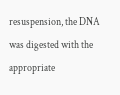resuspension, the DNA was digested with the appropriate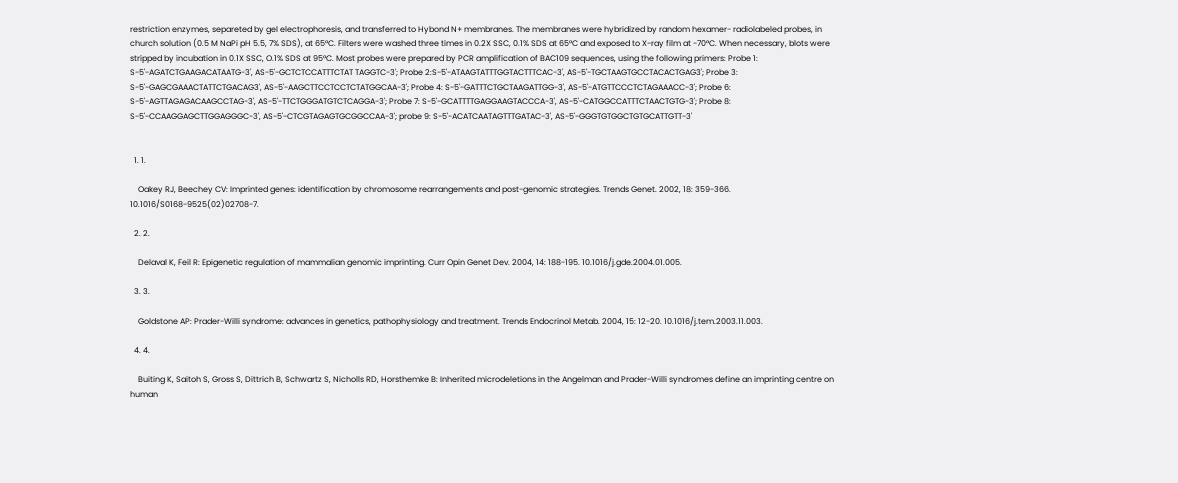restriction enzymes, separeted by gel electrophoresis, and transferred to Hybond N+ membranes. The membranes were hybridized by random hexamer- radiolabeled probes, in church solution (0.5 M NaPi pH 5.5, 7% SDS), at 65°C. Filters were washed three times in 0.2X SSC, 0.1% SDS at 65°C and exposed to X-ray film at -70°C. When necessary, blots were stripped by incubation in 0.1X SSC, O.1% SDS at 95°C. Most probes were prepared by PCR amplification of BAC109 sequences, using the following primers: Probe 1: S-5'-AGATCTGAAGACATAATG-3', AS-5'-GCTCTCCATTTCTAT TAGGTC-3'; Probe 2:S-5'-ATAAGTATTTGGTACTTTCAC-3', AS-5'-TGCTAAGTGCCTACACTGAG3'; Probe 3: S-5'-GAGCGAAACTATTCTGACAG3', AS-5'-AAGCTTCCTCCTCTATGGCAA-3'; Probe 4: S-5'-GATTTCTGCTAAGATTGG-3', AS-5'-ATGTTCCCTCTAGAAACC-3'; Probe 6: S-5'-AGTTAGAGACAAGCCTAG-3', AS-5'-TTCTGGGATGTCTCAGGA-3'; Probe 7: S-5'-GCATTTTGAGGAAGTACCCA-3', AS-5'-CATGGCCATTTCTAACTGTG-3'; Probe 8: S-5'-CCAAGGAGCTTGGAGGGC-3', AS-5'-CTCGTAGAGTGCGGCCAA-3'; probe 9: S-5'-ACATCAATAGTTTGATAC-3', AS-5'-GGGTGTGGCTGTGCATTGTT-3'


  1. 1.

    Oakey RJ, Beechey CV: Imprinted genes: identification by chromosome rearrangements and post-genomic strategies. Trends Genet. 2002, 18: 359-366. 10.1016/S0168-9525(02)02708-7.

  2. 2.

    Delaval K, Feil R: Epigenetic regulation of mammalian genomic imprinting. Curr Opin Genet Dev. 2004, 14: 188-195. 10.1016/j.gde.2004.01.005.

  3. 3.

    Goldstone AP: Prader-Willi syndrome: advances in genetics, pathophysiology and treatment. Trends Endocrinol Metab. 2004, 15: 12-20. 10.1016/j.tem.2003.11.003.

  4. 4.

    Buiting K, Saitoh S, Gross S, Dittrich B, Schwartz S, Nicholls RD, Horsthemke B: Inherited microdeletions in the Angelman and Prader-Willi syndromes define an imprinting centre on human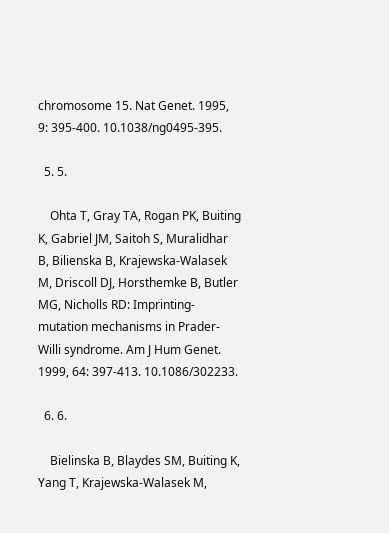chromosome 15. Nat Genet. 1995, 9: 395-400. 10.1038/ng0495-395.

  5. 5.

    Ohta T, Gray TA, Rogan PK, Buiting K, Gabriel JM, Saitoh S, Muralidhar B, Bilienska B, Krajewska-Walasek M, Driscoll DJ, Horsthemke B, Butler MG, Nicholls RD: Imprinting-mutation mechanisms in Prader-Willi syndrome. Am J Hum Genet. 1999, 64: 397-413. 10.1086/302233.

  6. 6.

    Bielinska B, Blaydes SM, Buiting K, Yang T, Krajewska-Walasek M,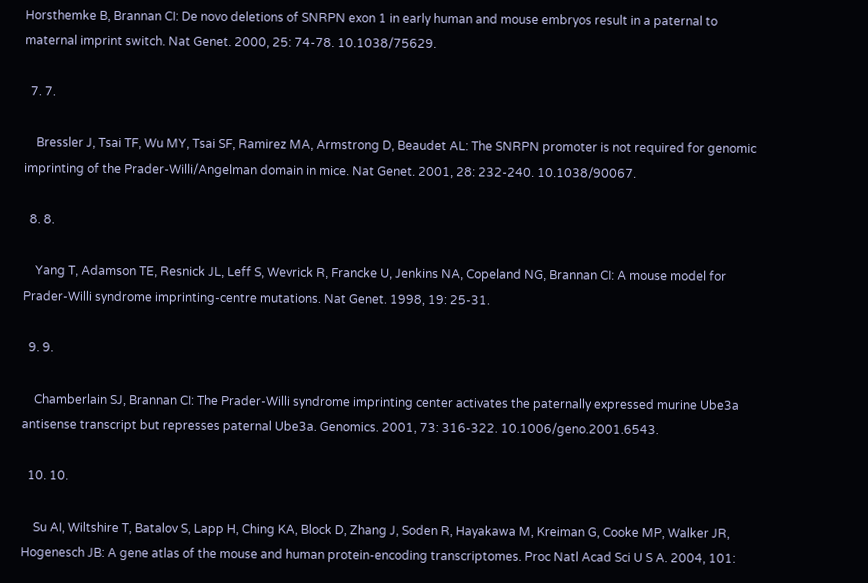Horsthemke B, Brannan CI: De novo deletions of SNRPN exon 1 in early human and mouse embryos result in a paternal to maternal imprint switch. Nat Genet. 2000, 25: 74-78. 10.1038/75629.

  7. 7.

    Bressler J, Tsai TF, Wu MY, Tsai SF, Ramirez MA, Armstrong D, Beaudet AL: The SNRPN promoter is not required for genomic imprinting of the Prader-Willi/Angelman domain in mice. Nat Genet. 2001, 28: 232-240. 10.1038/90067.

  8. 8.

    Yang T, Adamson TE, Resnick JL, Leff S, Wevrick R, Francke U, Jenkins NA, Copeland NG, Brannan CI: A mouse model for Prader-Willi syndrome imprinting-centre mutations. Nat Genet. 1998, 19: 25-31.

  9. 9.

    Chamberlain SJ, Brannan CI: The Prader-Willi syndrome imprinting center activates the paternally expressed murine Ube3a antisense transcript but represses paternal Ube3a. Genomics. 2001, 73: 316-322. 10.1006/geno.2001.6543.

  10. 10.

    Su AI, Wiltshire T, Batalov S, Lapp H, Ching KA, Block D, Zhang J, Soden R, Hayakawa M, Kreiman G, Cooke MP, Walker JR, Hogenesch JB: A gene atlas of the mouse and human protein-encoding transcriptomes. Proc Natl Acad Sci U S A. 2004, 101: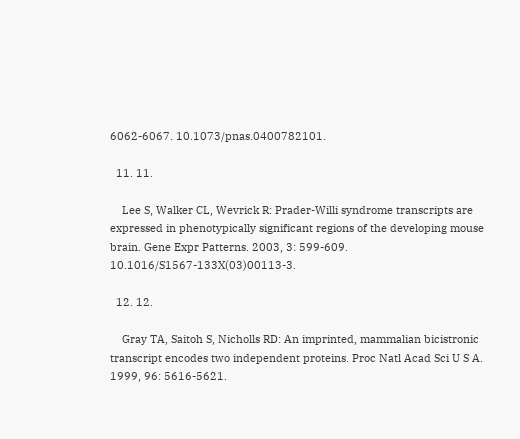6062-6067. 10.1073/pnas.0400782101.

  11. 11.

    Lee S, Walker CL, Wevrick R: Prader-Willi syndrome transcripts are expressed in phenotypically significant regions of the developing mouse brain. Gene Expr Patterns. 2003, 3: 599-609. 10.1016/S1567-133X(03)00113-3.

  12. 12.

    Gray TA, Saitoh S, Nicholls RD: An imprinted, mammalian bicistronic transcript encodes two independent proteins. Proc Natl Acad Sci U S A. 1999, 96: 5616-5621.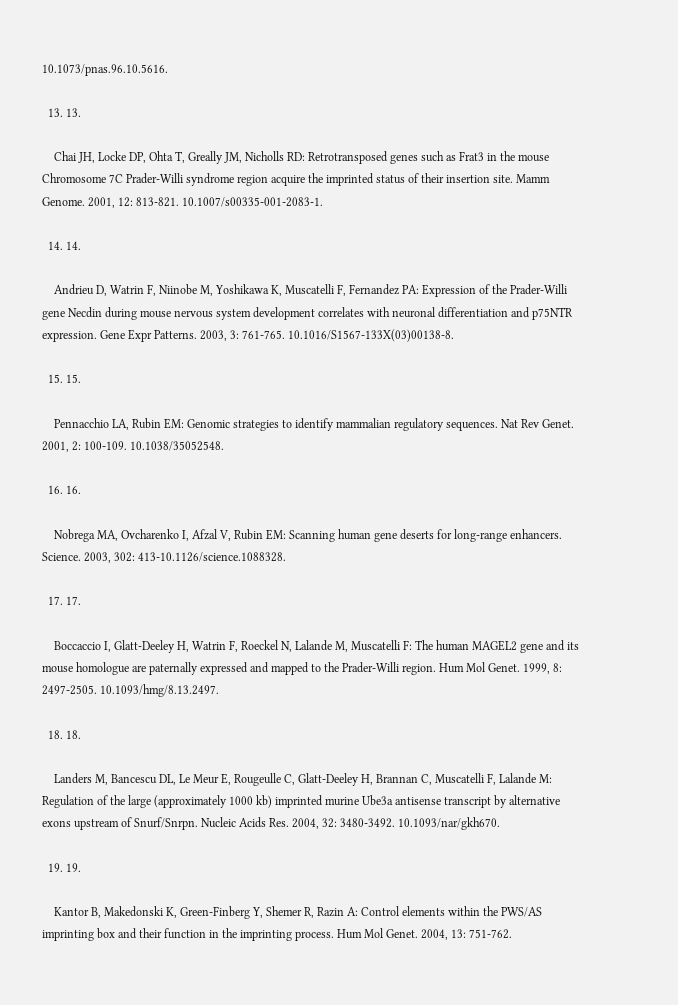10.1073/pnas.96.10.5616.

  13. 13.

    Chai JH, Locke DP, Ohta T, Greally JM, Nicholls RD: Retrotransposed genes such as Frat3 in the mouse Chromosome 7C Prader-Willi syndrome region acquire the imprinted status of their insertion site. Mamm Genome. 2001, 12: 813-821. 10.1007/s00335-001-2083-1.

  14. 14.

    Andrieu D, Watrin F, Niinobe M, Yoshikawa K, Muscatelli F, Fernandez PA: Expression of the Prader-Willi gene Necdin during mouse nervous system development correlates with neuronal differentiation and p75NTR expression. Gene Expr Patterns. 2003, 3: 761-765. 10.1016/S1567-133X(03)00138-8.

  15. 15.

    Pennacchio LA, Rubin EM: Genomic strategies to identify mammalian regulatory sequences. Nat Rev Genet. 2001, 2: 100-109. 10.1038/35052548.

  16. 16.

    Nobrega MA, Ovcharenko I, Afzal V, Rubin EM: Scanning human gene deserts for long-range enhancers. Science. 2003, 302: 413-10.1126/science.1088328.

  17. 17.

    Boccaccio I, Glatt-Deeley H, Watrin F, Roeckel N, Lalande M, Muscatelli F: The human MAGEL2 gene and its mouse homologue are paternally expressed and mapped to the Prader-Willi region. Hum Mol Genet. 1999, 8: 2497-2505. 10.1093/hmg/8.13.2497.

  18. 18.

    Landers M, Bancescu DL, Le Meur E, Rougeulle C, Glatt-Deeley H, Brannan C, Muscatelli F, Lalande M: Regulation of the large (approximately 1000 kb) imprinted murine Ube3a antisense transcript by alternative exons upstream of Snurf/Snrpn. Nucleic Acids Res. 2004, 32: 3480-3492. 10.1093/nar/gkh670.

  19. 19.

    Kantor B, Makedonski K, Green-Finberg Y, Shemer R, Razin A: Control elements within the PWS/AS imprinting box and their function in the imprinting process. Hum Mol Genet. 2004, 13: 751-762.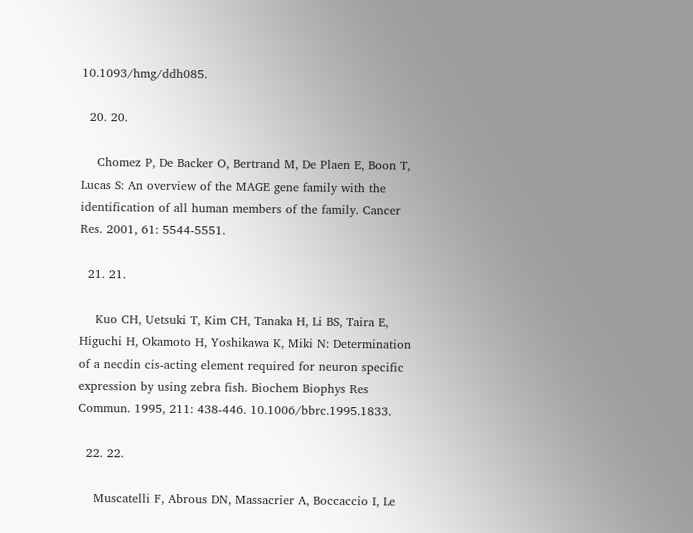10.1093/hmg/ddh085.

  20. 20.

    Chomez P, De Backer O, Bertrand M, De Plaen E, Boon T, Lucas S: An overview of the MAGE gene family with the identification of all human members of the family. Cancer Res. 2001, 61: 5544-5551.

  21. 21.

    Kuo CH, Uetsuki T, Kim CH, Tanaka H, Li BS, Taira E, Higuchi H, Okamoto H, Yoshikawa K, Miki N: Determination of a necdin cis-acting element required for neuron specific expression by using zebra fish. Biochem Biophys Res Commun. 1995, 211: 438-446. 10.1006/bbrc.1995.1833.

  22. 22.

    Muscatelli F, Abrous DN, Massacrier A, Boccaccio I, Le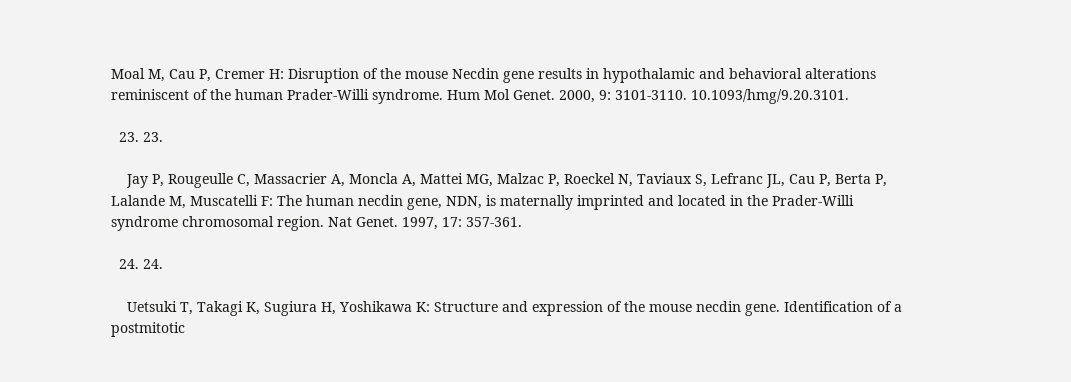Moal M, Cau P, Cremer H: Disruption of the mouse Necdin gene results in hypothalamic and behavioral alterations reminiscent of the human Prader-Willi syndrome. Hum Mol Genet. 2000, 9: 3101-3110. 10.1093/hmg/9.20.3101.

  23. 23.

    Jay P, Rougeulle C, Massacrier A, Moncla A, Mattei MG, Malzac P, Roeckel N, Taviaux S, Lefranc JL, Cau P, Berta P, Lalande M, Muscatelli F: The human necdin gene, NDN, is maternally imprinted and located in the Prader-Willi syndrome chromosomal region. Nat Genet. 1997, 17: 357-361.

  24. 24.

    Uetsuki T, Takagi K, Sugiura H, Yoshikawa K: Structure and expression of the mouse necdin gene. Identification of a postmitotic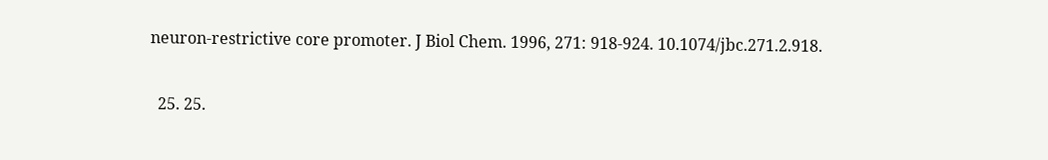neuron-restrictive core promoter. J Biol Chem. 1996, 271: 918-924. 10.1074/jbc.271.2.918.

  25. 25.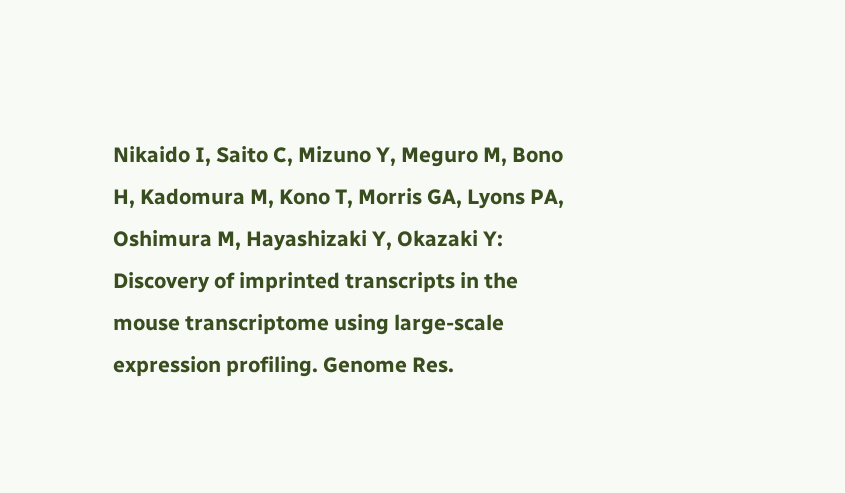Nikaido I, Saito C, Mizuno Y, Meguro M, Bono H, Kadomura M, Kono T, Morris GA, Lyons PA, Oshimura M, Hayashizaki Y, Okazaki Y: Discovery of imprinted transcripts in the mouse transcriptome using large-scale expression profiling. Genome Res.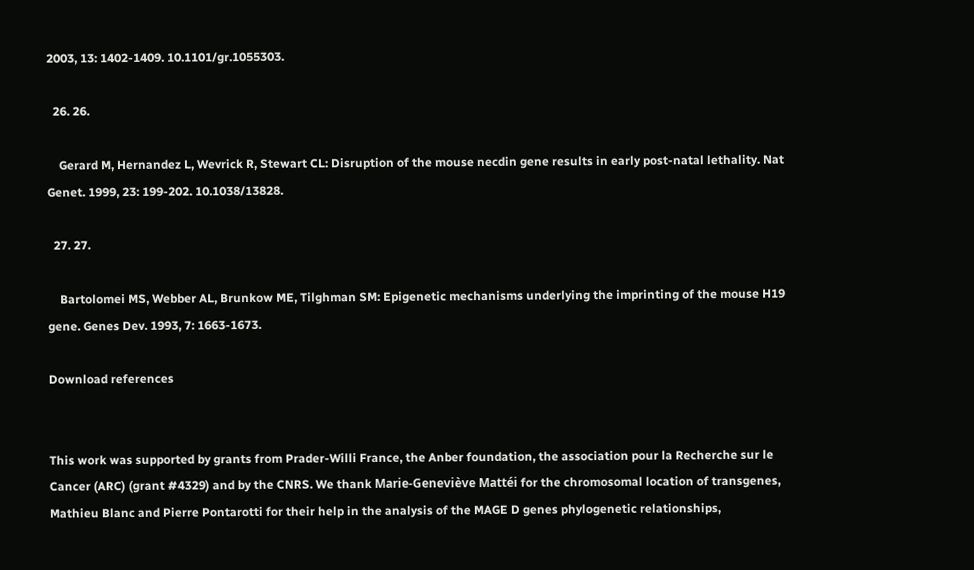2003, 13: 1402-1409. 10.1101/gr.1055303.

  26. 26.

    Gerard M, Hernandez L, Wevrick R, Stewart CL: Disruption of the mouse necdin gene results in early post-natal lethality. Nat Genet. 1999, 23: 199-202. 10.1038/13828.

  27. 27.

    Bartolomei MS, Webber AL, Brunkow ME, Tilghman SM: Epigenetic mechanisms underlying the imprinting of the mouse H19 gene. Genes Dev. 1993, 7: 1663-1673.

Download references


This work was supported by grants from Prader-Willi France, the Anber foundation, the association pour la Recherche sur le Cancer (ARC) (grant #4329) and by the CNRS. We thank Marie-Geneviève Mattéi for the chromosomal location of transgenes, Mathieu Blanc and Pierre Pontarotti for their help in the analysis of the MAGE D genes phylogenetic relationships,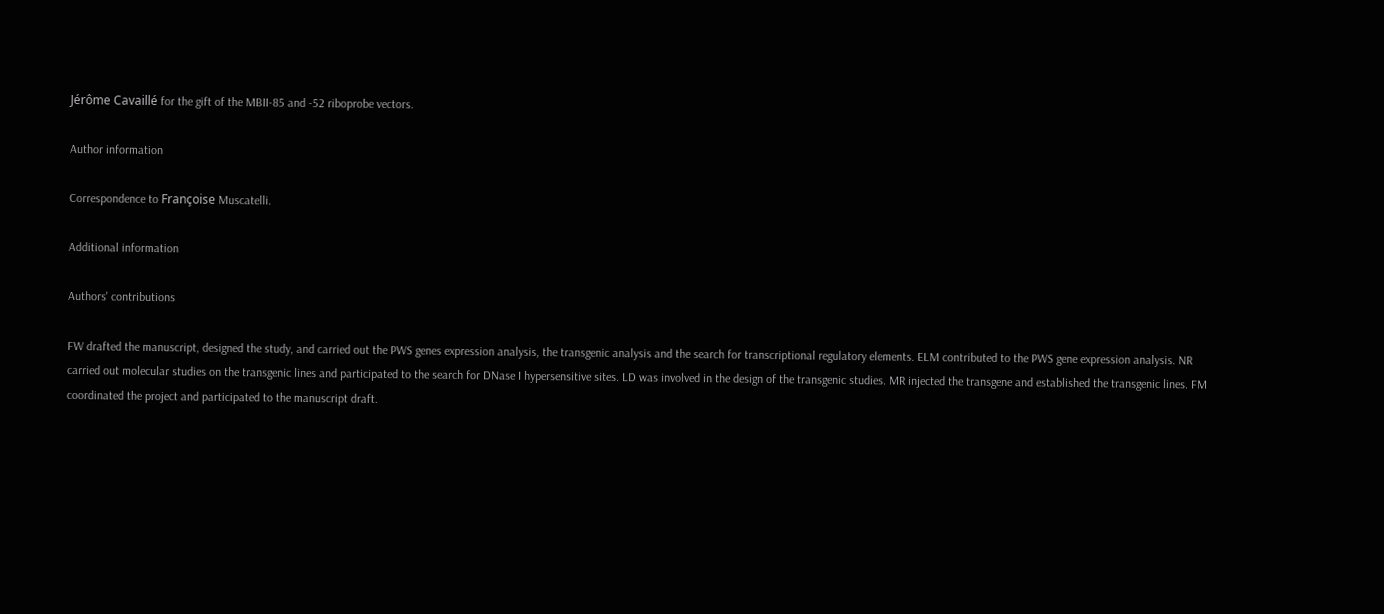Jérôme Cavaillé for the gift of the MBII-85 and -52 riboprobe vectors.

Author information

Correspondence to Françoise Muscatelli.

Additional information

Authors' contributions

FW drafted the manuscript, designed the study, and carried out the PWS genes expression analysis, the transgenic analysis and the search for transcriptional regulatory elements. ELM contributed to the PWS gene expression analysis. NR carried out molecular studies on the transgenic lines and participated to the search for DNase I hypersensitive sites. LD was involved in the design of the transgenic studies. MR injected the transgene and established the transgenic lines. FM coordinated the project and participated to the manuscript draft.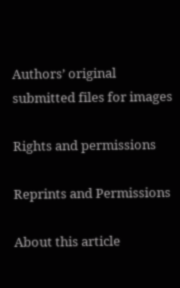Authors’ original submitted files for images

Rights and permissions

Reprints and Permissions

About this article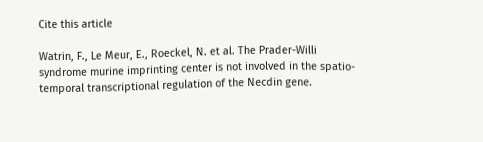Cite this article

Watrin, F., Le Meur, E., Roeckel, N. et al. The Prader-Willi syndrome murine imprinting center is not involved in the spatio-temporal transcriptional regulation of the Necdin gene.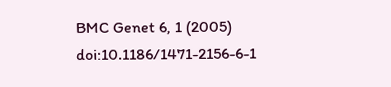BMC Genet 6, 1 (2005) doi:10.1186/1471-2156-6-1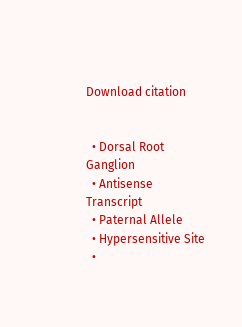Download citation


  • Dorsal Root Ganglion
  • Antisense Transcript
  • Paternal Allele
  • Hypersensitive Site
  •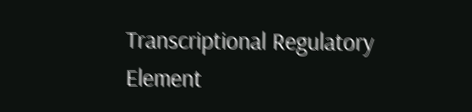Transcriptional Regulatory Element